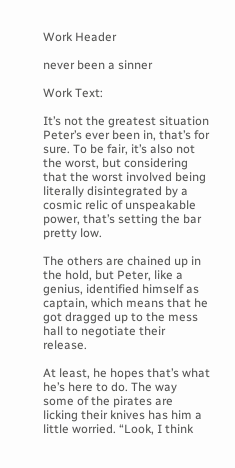Work Header

never been a sinner

Work Text:

It’s not the greatest situation Peter’s ever been in, that’s for sure. To be fair, it’s also not the worst, but considering that the worst involved being literally disintegrated by a cosmic relic of unspeakable power, that’s setting the bar pretty low.

The others are chained up in the hold, but Peter, like a genius, identified himself as captain, which means that he got dragged up to the mess hall to negotiate their release.

At least, he hopes that’s what he’s here to do. The way some of the pirates are licking their knives has him a little worried. “Look, I think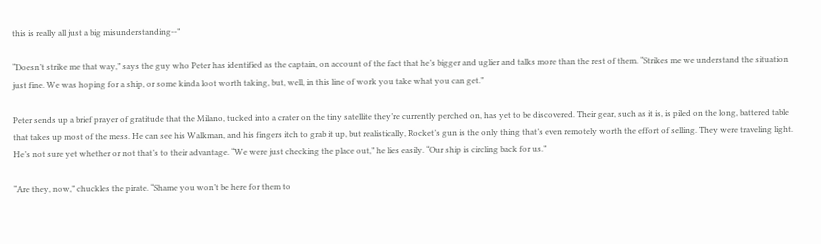this is really all just a big misunderstanding--”

“Doesn’t strike me that way,” says the guy who Peter has identified as the captain, on account of the fact that he’s bigger and uglier and talks more than the rest of them. “Strikes me we understand the situation just fine. We was hoping for a ship, or some kinda loot worth taking, but, well, in this line of work you take what you can get.”

Peter sends up a brief prayer of gratitude that the Milano, tucked into a crater on the tiny satellite they’re currently perched on, has yet to be discovered. Their gear, such as it is, is piled on the long, battered table that takes up most of the mess. He can see his Walkman, and his fingers itch to grab it up, but realistically, Rocket’s gun is the only thing that’s even remotely worth the effort of selling. They were traveling light. He’s not sure yet whether or not that’s to their advantage. “We were just checking the place out,” he lies easily. “Our ship is circling back for us.”

“Are they, now,” chuckles the pirate. “Shame you won’t be here for them to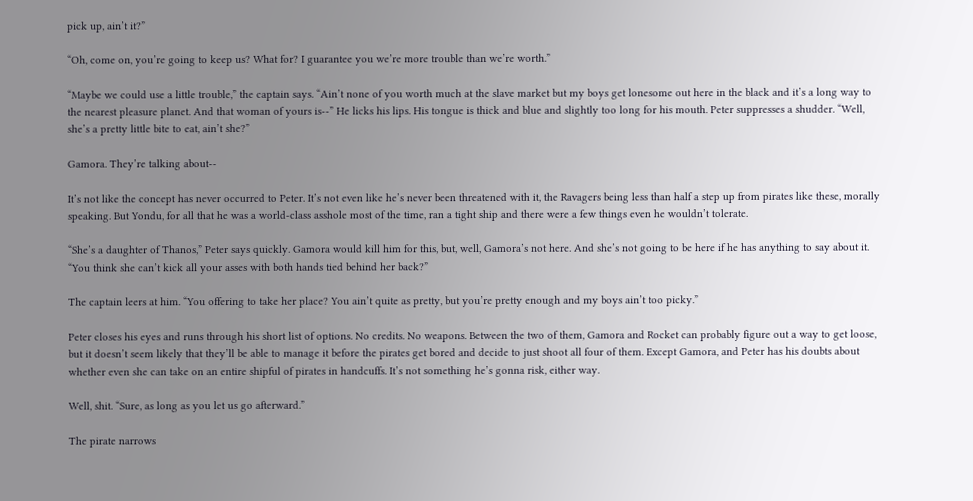pick up, ain’t it?”

“Oh, come on, you’re going to keep us? What for? I guarantee you we’re more trouble than we’re worth.”

“Maybe we could use a little trouble,” the captain says. “Ain’t none of you worth much at the slave market but my boys get lonesome out here in the black and it’s a long way to the nearest pleasure planet. And that woman of yours is--” He licks his lips. His tongue is thick and blue and slightly too long for his mouth. Peter suppresses a shudder. “Well, she’s a pretty little bite to eat, ain’t she?”

Gamora. They’re talking about--

It’s not like the concept has never occurred to Peter. It’s not even like he’s never been threatened with it, the Ravagers being less than half a step up from pirates like these, morally speaking. But Yondu, for all that he was a world-class asshole most of the time, ran a tight ship and there were a few things even he wouldn’t tolerate.

“She’s a daughter of Thanos,” Peter says quickly. Gamora would kill him for this, but, well, Gamora’s not here. And she’s not going to be here if he has anything to say about it. “You think she can’t kick all your asses with both hands tied behind her back?”

The captain leers at him. “You offering to take her place? You ain’t quite as pretty, but you’re pretty enough and my boys ain’t too picky.”

Peter closes his eyes and runs through his short list of options. No credits. No weapons. Between the two of them, Gamora and Rocket can probably figure out a way to get loose, but it doesn’t seem likely that they’ll be able to manage it before the pirates get bored and decide to just shoot all four of them. Except Gamora, and Peter has his doubts about whether even she can take on an entire shipful of pirates in handcuffs. It’s not something he’s gonna risk, either way.

Well, shit. “Sure, as long as you let us go afterward.”

The pirate narrows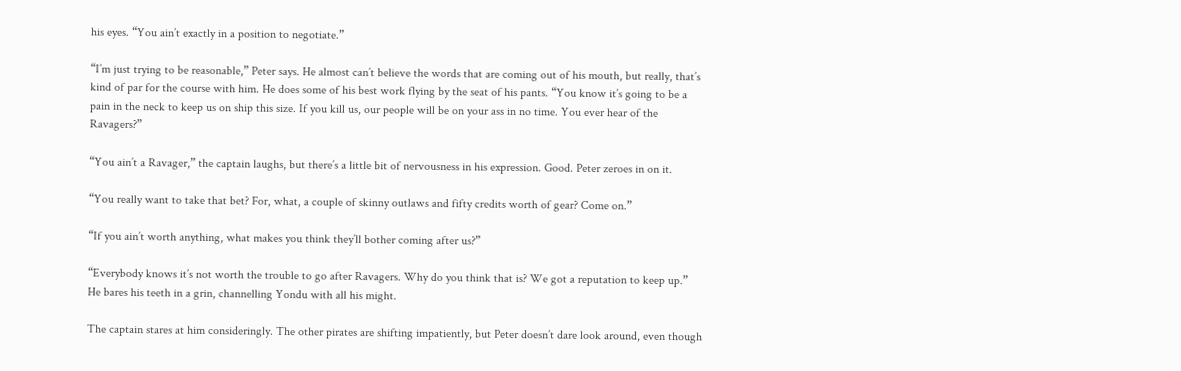his eyes. “You ain’t exactly in a position to negotiate.”

“I’m just trying to be reasonable,” Peter says. He almost can’t believe the words that are coming out of his mouth, but really, that’s kind of par for the course with him. He does some of his best work flying by the seat of his pants. “You know it’s going to be a pain in the neck to keep us on ship this size. If you kill us, our people will be on your ass in no time. You ever hear of the Ravagers?”

“You ain’t a Ravager,” the captain laughs, but there’s a little bit of nervousness in his expression. Good. Peter zeroes in on it.

“You really want to take that bet? For, what, a couple of skinny outlaws and fifty credits worth of gear? Come on.”

“If you ain’t worth anything, what makes you think they’ll bother coming after us?”

“Everybody knows it’s not worth the trouble to go after Ravagers. Why do you think that is? We got a reputation to keep up.” He bares his teeth in a grin, channelling Yondu with all his might.

The captain stares at him consideringly. The other pirates are shifting impatiently, but Peter doesn’t dare look around, even though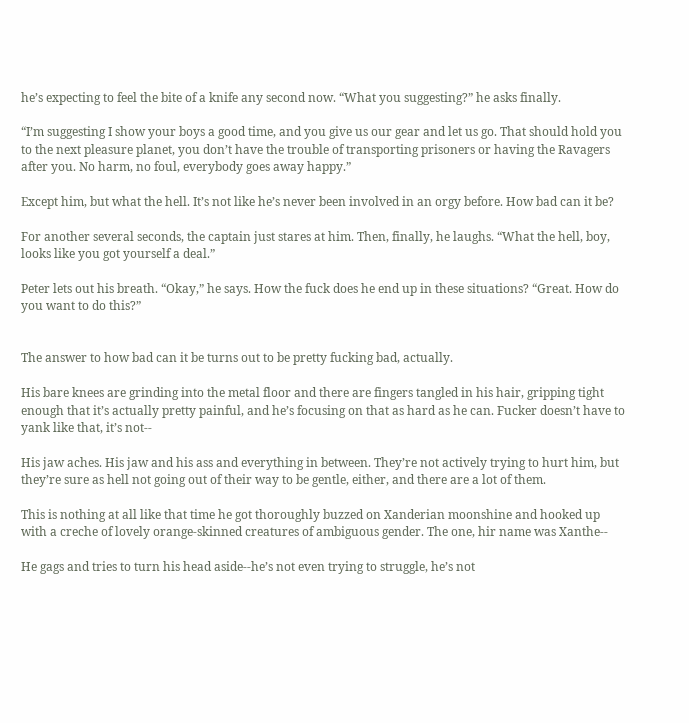he’s expecting to feel the bite of a knife any second now. “What you suggesting?” he asks finally.

“I’m suggesting I show your boys a good time, and you give us our gear and let us go. That should hold you to the next pleasure planet, you don’t have the trouble of transporting prisoners or having the Ravagers after you. No harm, no foul, everybody goes away happy.”

Except him, but what the hell. It’s not like he’s never been involved in an orgy before. How bad can it be?

For another several seconds, the captain just stares at him. Then, finally, he laughs. “What the hell, boy, looks like you got yourself a deal.”

Peter lets out his breath. “Okay,” he says. How the fuck does he end up in these situations? “Great. How do you want to do this?”


The answer to how bad can it be turns out to be pretty fucking bad, actually.

His bare knees are grinding into the metal floor and there are fingers tangled in his hair, gripping tight enough that it’s actually pretty painful, and he’s focusing on that as hard as he can. Fucker doesn’t have to yank like that, it’s not--

His jaw aches. His jaw and his ass and everything in between. They’re not actively trying to hurt him, but they’re sure as hell not going out of their way to be gentle, either, and there are a lot of them.

This is nothing at all like that time he got thoroughly buzzed on Xanderian moonshine and hooked up with a creche of lovely orange-skinned creatures of ambiguous gender. The one, hir name was Xanthe--

He gags and tries to turn his head aside--he’s not even trying to struggle, he’s not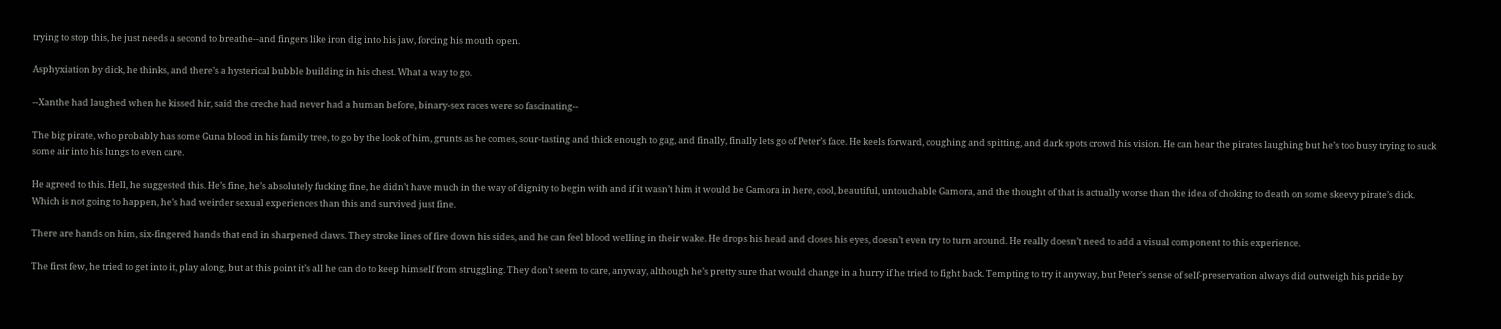trying to stop this, he just needs a second to breathe--and fingers like iron dig into his jaw, forcing his mouth open.

Asphyxiation by dick, he thinks, and there’s a hysterical bubble building in his chest. What a way to go.

--Xanthe had laughed when he kissed hir, said the creche had never had a human before, binary-sex races were so fascinating--

The big pirate, who probably has some Guna blood in his family tree, to go by the look of him, grunts as he comes, sour-tasting and thick enough to gag, and finally, finally lets go of Peter’s face. He keels forward, coughing and spitting, and dark spots crowd his vision. He can hear the pirates laughing but he’s too busy trying to suck some air into his lungs to even care.

He agreed to this. Hell, he suggested this. He’s fine, he’s absolutely fucking fine, he didn’t have much in the way of dignity to begin with and if it wasn’t him it would be Gamora in here, cool, beautiful, untouchable Gamora, and the thought of that is actually worse than the idea of choking to death on some skeevy pirate’s dick. Which is not going to happen, he’s had weirder sexual experiences than this and survived just fine.

There are hands on him, six-fingered hands that end in sharpened claws. They stroke lines of fire down his sides, and he can feel blood welling in their wake. He drops his head and closes his eyes, doesn’t even try to turn around. He really doesn’t need to add a visual component to this experience.

The first few, he tried to get into it, play along, but at this point it’s all he can do to keep himself from struggling. They don’t seem to care, anyway, although he’s pretty sure that would change in a hurry if he tried to fight back. Tempting to try it anyway, but Peter’s sense of self-preservation always did outweigh his pride by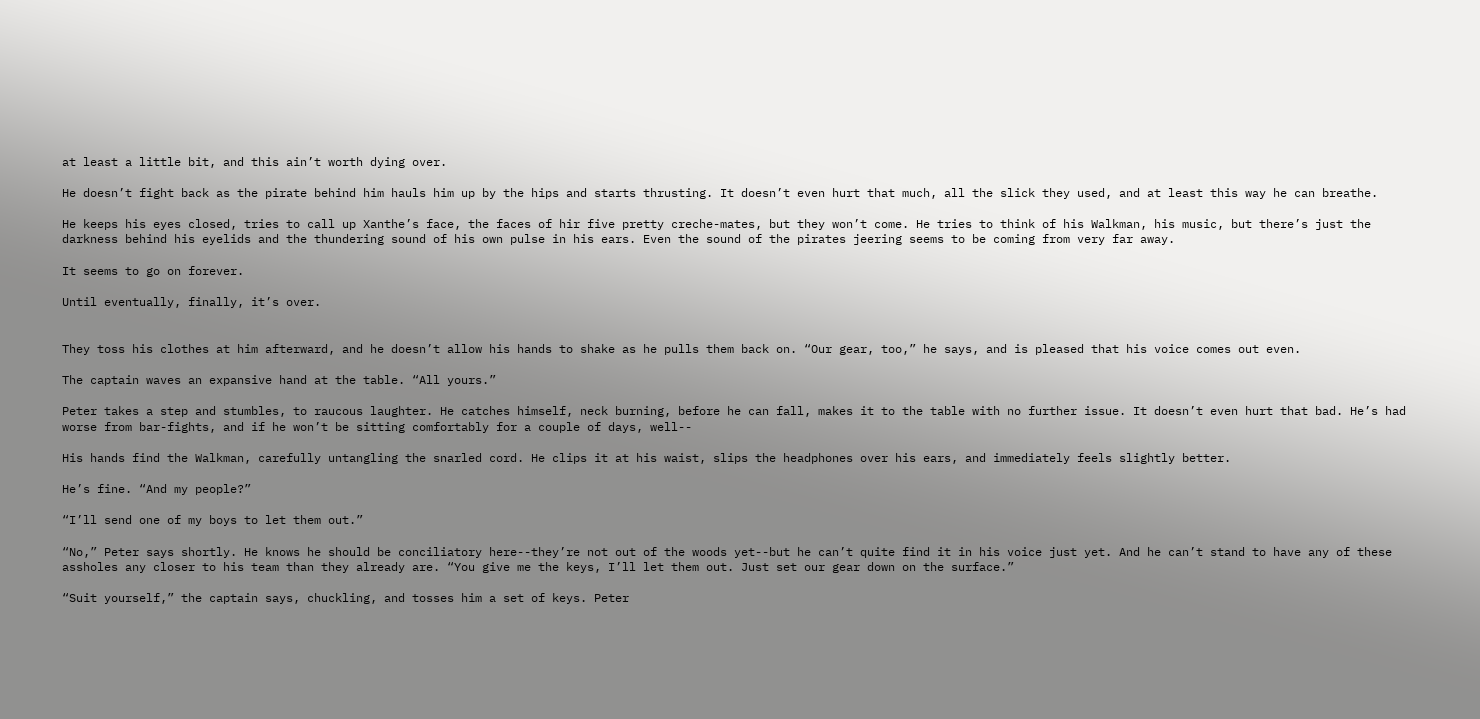at least a little bit, and this ain’t worth dying over.

He doesn’t fight back as the pirate behind him hauls him up by the hips and starts thrusting. It doesn’t even hurt that much, all the slick they used, and at least this way he can breathe.

He keeps his eyes closed, tries to call up Xanthe’s face, the faces of hir five pretty creche-mates, but they won’t come. He tries to think of his Walkman, his music, but there’s just the darkness behind his eyelids and the thundering sound of his own pulse in his ears. Even the sound of the pirates jeering seems to be coming from very far away.

It seems to go on forever.

Until eventually, finally, it’s over.


They toss his clothes at him afterward, and he doesn’t allow his hands to shake as he pulls them back on. “Our gear, too,” he says, and is pleased that his voice comes out even.

The captain waves an expansive hand at the table. “All yours.”

Peter takes a step and stumbles, to raucous laughter. He catches himself, neck burning, before he can fall, makes it to the table with no further issue. It doesn’t even hurt that bad. He’s had worse from bar-fights, and if he won’t be sitting comfortably for a couple of days, well--

His hands find the Walkman, carefully untangling the snarled cord. He clips it at his waist, slips the headphones over his ears, and immediately feels slightly better.

He’s fine. “And my people?”

“I’ll send one of my boys to let them out.”

“No,” Peter says shortly. He knows he should be conciliatory here--they’re not out of the woods yet--but he can’t quite find it in his voice just yet. And he can’t stand to have any of these assholes any closer to his team than they already are. “You give me the keys, I’ll let them out. Just set our gear down on the surface.”

“Suit yourself,” the captain says, chuckling, and tosses him a set of keys. Peter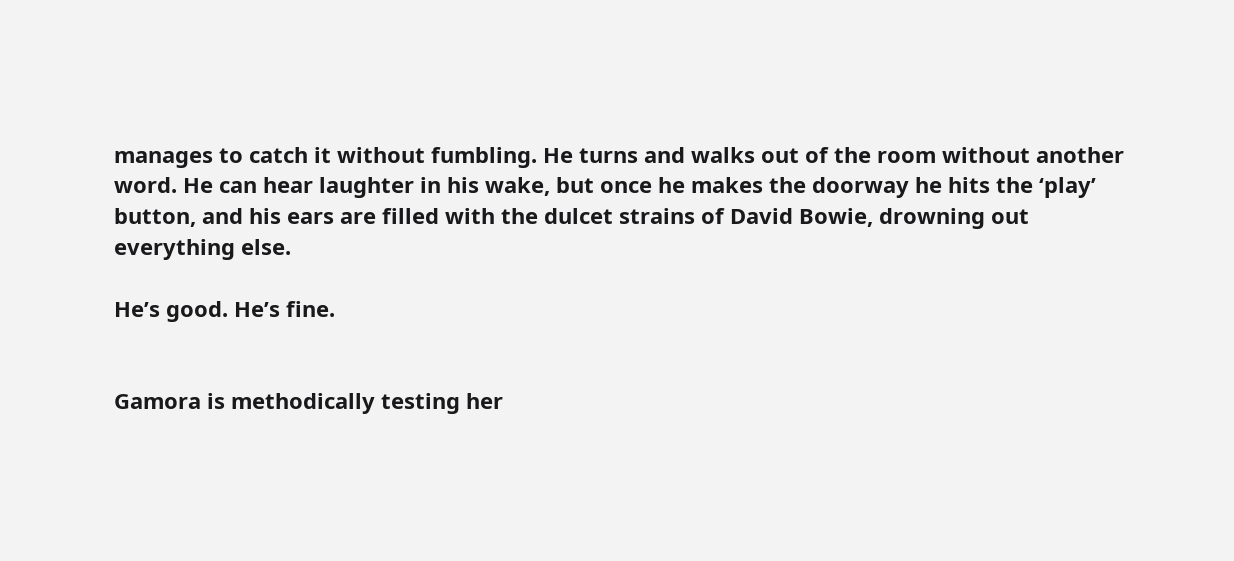manages to catch it without fumbling. He turns and walks out of the room without another word. He can hear laughter in his wake, but once he makes the doorway he hits the ‘play’ button, and his ears are filled with the dulcet strains of David Bowie, drowning out everything else.

He’s good. He’s fine.


Gamora is methodically testing her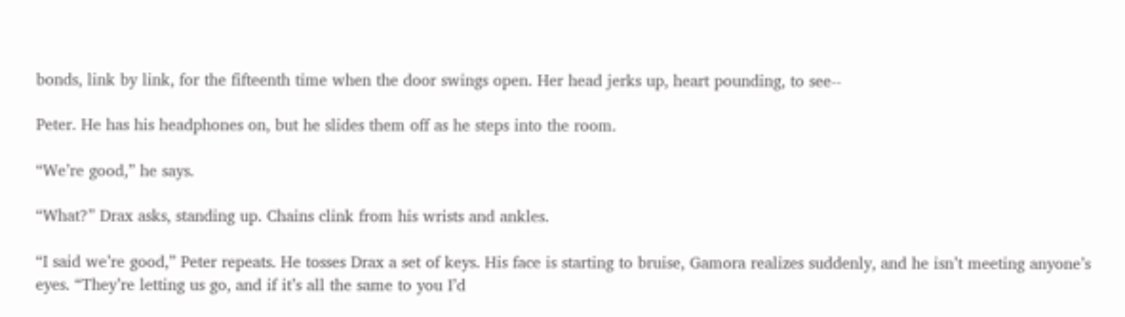bonds, link by link, for the fifteenth time when the door swings open. Her head jerks up, heart pounding, to see--

Peter. He has his headphones on, but he slides them off as he steps into the room.

“We’re good,” he says.

“What?” Drax asks, standing up. Chains clink from his wrists and ankles.

“I said we’re good,” Peter repeats. He tosses Drax a set of keys. His face is starting to bruise, Gamora realizes suddenly, and he isn’t meeting anyone’s eyes. “They’re letting us go, and if it’s all the same to you I’d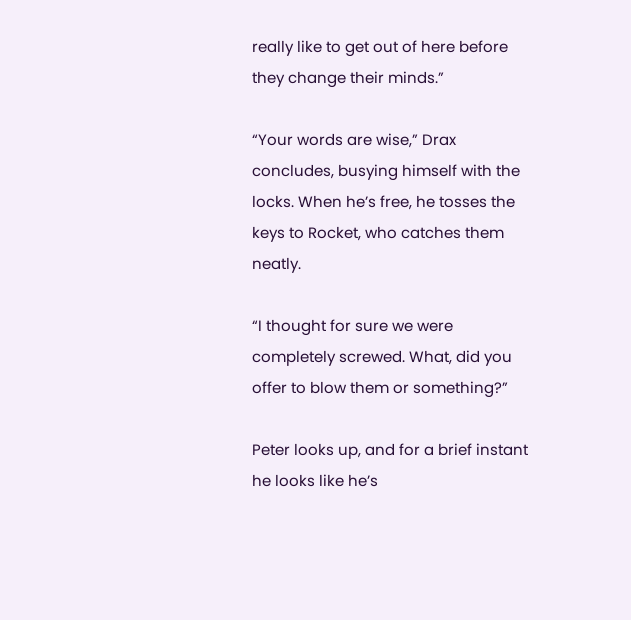really like to get out of here before they change their minds.”

“Your words are wise,” Drax concludes, busying himself with the locks. When he’s free, he tosses the keys to Rocket, who catches them neatly.

“I thought for sure we were completely screwed. What, did you offer to blow them or something?”

Peter looks up, and for a brief instant he looks like he’s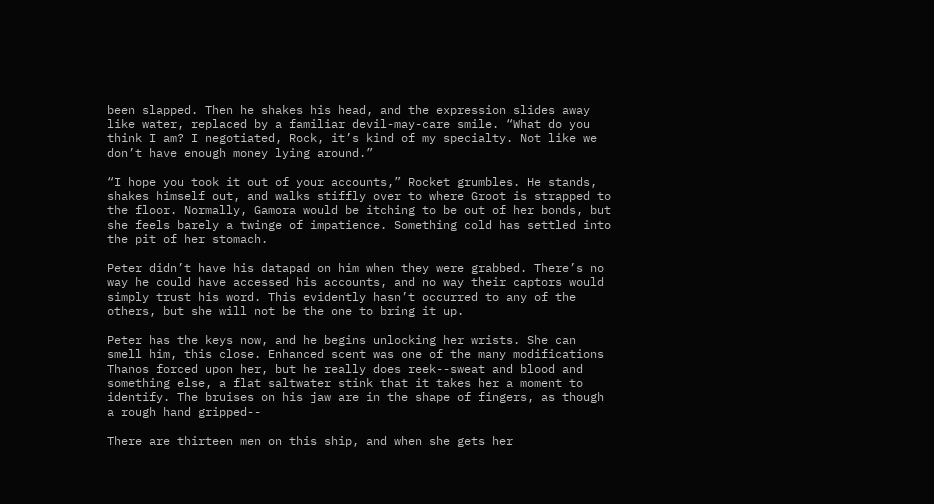been slapped. Then he shakes his head, and the expression slides away like water, replaced by a familiar devil-may-care smile. “What do you think I am? I negotiated, Rock, it’s kind of my specialty. Not like we don’t have enough money lying around.”

“I hope you took it out of your accounts,” Rocket grumbles. He stands, shakes himself out, and walks stiffly over to where Groot is strapped to the floor. Normally, Gamora would be itching to be out of her bonds, but she feels barely a twinge of impatience. Something cold has settled into the pit of her stomach.

Peter didn’t have his datapad on him when they were grabbed. There’s no way he could have accessed his accounts, and no way their captors would simply trust his word. This evidently hasn’t occurred to any of the others, but she will not be the one to bring it up.

Peter has the keys now, and he begins unlocking her wrists. She can smell him, this close. Enhanced scent was one of the many modifications Thanos forced upon her, but he really does reek--sweat and blood and something else, a flat saltwater stink that it takes her a moment to identify. The bruises on his jaw are in the shape of fingers, as though a rough hand gripped--

There are thirteen men on this ship, and when she gets her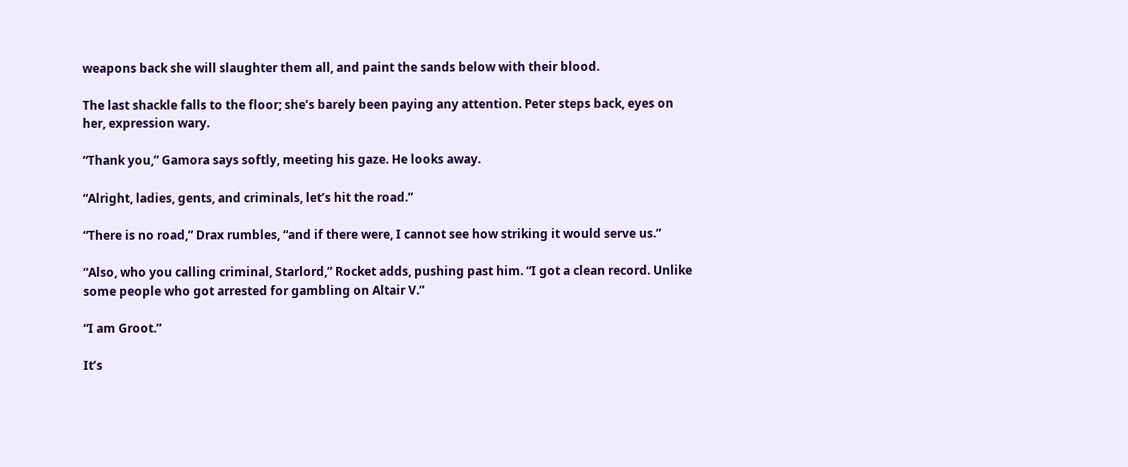weapons back she will slaughter them all, and paint the sands below with their blood.

The last shackle falls to the floor; she’s barely been paying any attention. Peter steps back, eyes on her, expression wary.

“Thank you,” Gamora says softly, meeting his gaze. He looks away.

“Alright, ladies, gents, and criminals, let’s hit the road.”

“There is no road,” Drax rumbles, “and if there were, I cannot see how striking it would serve us.”

“Also, who you calling criminal, Starlord,” Rocket adds, pushing past him. “I got a clean record. Unlike some people who got arrested for gambling on Altair V.”

“I am Groot.”

It’s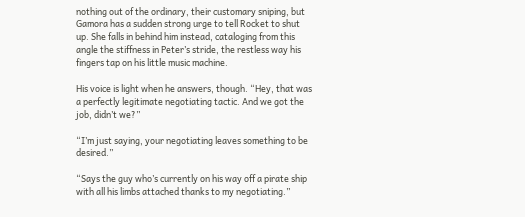nothing out of the ordinary, their customary sniping, but Gamora has a sudden strong urge to tell Rocket to shut up. She falls in behind him instead, cataloging from this angle the stiffness in Peter’s stride, the restless way his fingers tap on his little music machine.

His voice is light when he answers, though. “Hey, that was a perfectly legitimate negotiating tactic. And we got the job, didn’t we?”

“I’m just saying, your negotiating leaves something to be desired.”

“Says the guy who’s currently on his way off a pirate ship with all his limbs attached thanks to my negotiating.”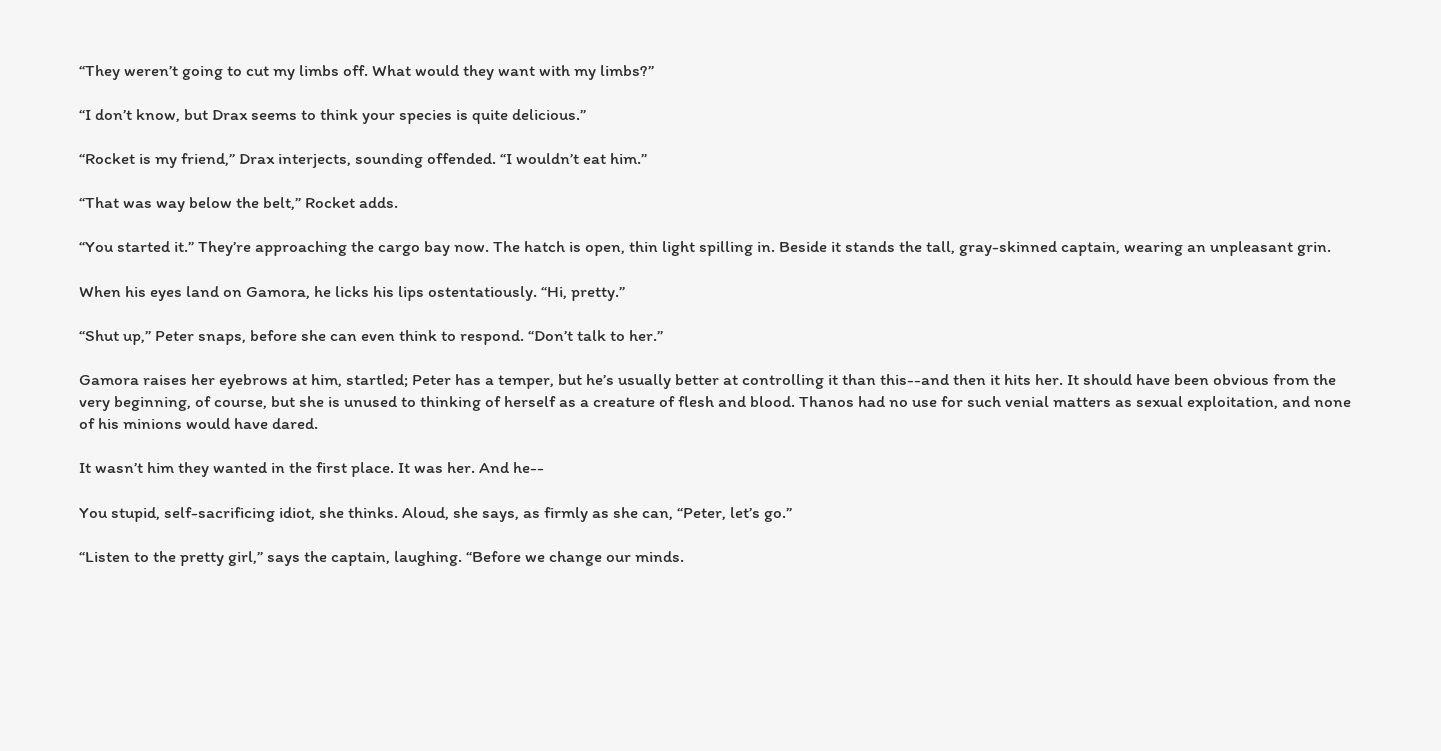“They weren’t going to cut my limbs off. What would they want with my limbs?”

“I don’t know, but Drax seems to think your species is quite delicious.”

“Rocket is my friend,” Drax interjects, sounding offended. “I wouldn’t eat him.”

“That was way below the belt,” Rocket adds.

“You started it.” They’re approaching the cargo bay now. The hatch is open, thin light spilling in. Beside it stands the tall, gray-skinned captain, wearing an unpleasant grin.

When his eyes land on Gamora, he licks his lips ostentatiously. “Hi, pretty.”

“Shut up,” Peter snaps, before she can even think to respond. “Don’t talk to her.”

Gamora raises her eyebrows at him, startled; Peter has a temper, but he’s usually better at controlling it than this--and then it hits her. It should have been obvious from the very beginning, of course, but she is unused to thinking of herself as a creature of flesh and blood. Thanos had no use for such venial matters as sexual exploitation, and none of his minions would have dared.

It wasn’t him they wanted in the first place. It was her. And he--

You stupid, self-sacrificing idiot, she thinks. Aloud, she says, as firmly as she can, “Peter, let’s go.”

“Listen to the pretty girl,” says the captain, laughing. “Before we change our minds.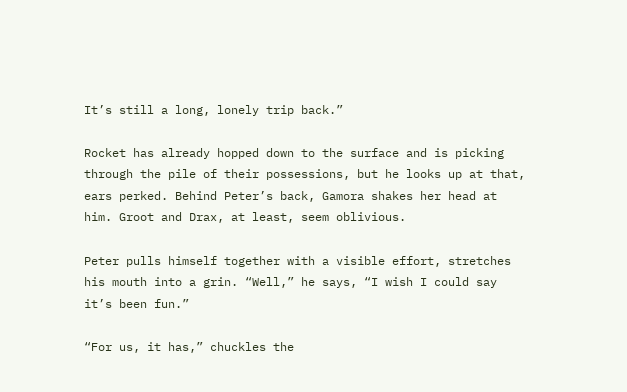It’s still a long, lonely trip back.”

Rocket has already hopped down to the surface and is picking through the pile of their possessions, but he looks up at that, ears perked. Behind Peter’s back, Gamora shakes her head at him. Groot and Drax, at least, seem oblivious.

Peter pulls himself together with a visible effort, stretches his mouth into a grin. “Well,” he says, “I wish I could say it’s been fun.”

“For us, it has,” chuckles the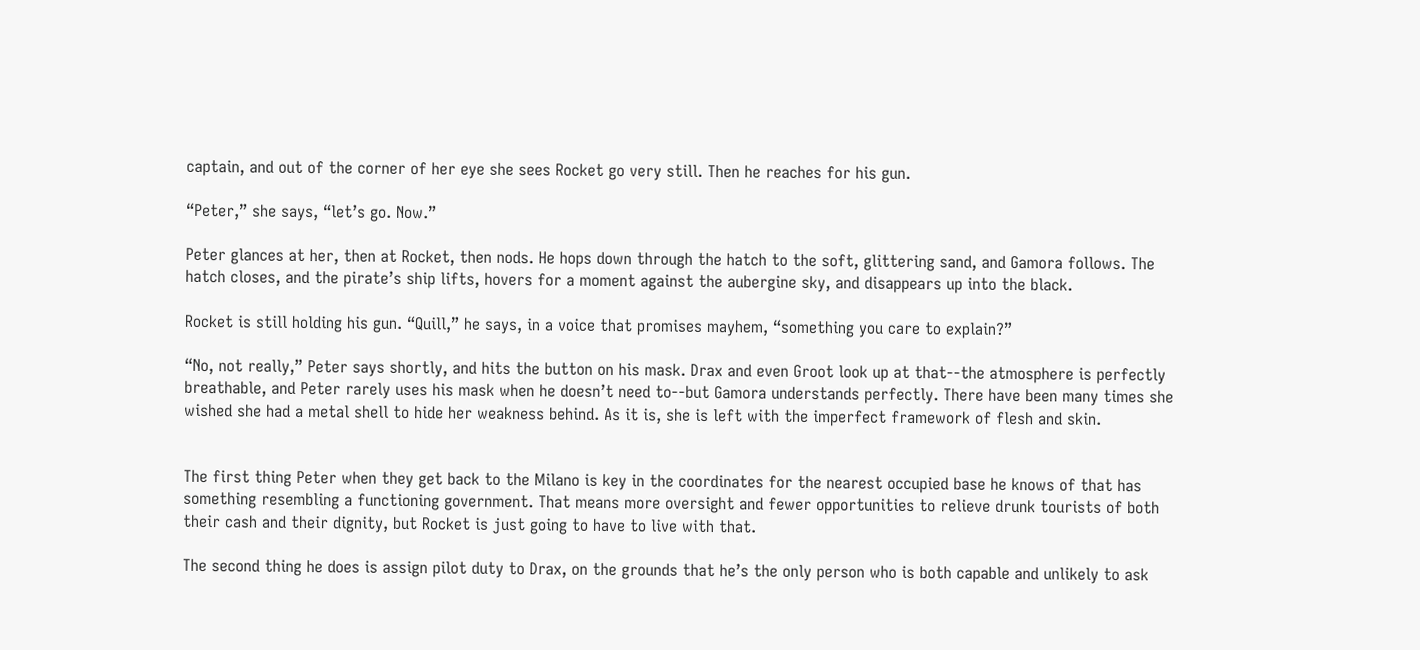captain, and out of the corner of her eye she sees Rocket go very still. Then he reaches for his gun.

“Peter,” she says, “let’s go. Now.”

Peter glances at her, then at Rocket, then nods. He hops down through the hatch to the soft, glittering sand, and Gamora follows. The hatch closes, and the pirate’s ship lifts, hovers for a moment against the aubergine sky, and disappears up into the black.

Rocket is still holding his gun. “Quill,” he says, in a voice that promises mayhem, “something you care to explain?”

“No, not really,” Peter says shortly, and hits the button on his mask. Drax and even Groot look up at that--the atmosphere is perfectly breathable, and Peter rarely uses his mask when he doesn’t need to--but Gamora understands perfectly. There have been many times she wished she had a metal shell to hide her weakness behind. As it is, she is left with the imperfect framework of flesh and skin.


The first thing Peter when they get back to the Milano is key in the coordinates for the nearest occupied base he knows of that has something resembling a functioning government. That means more oversight and fewer opportunities to relieve drunk tourists of both their cash and their dignity, but Rocket is just going to have to live with that.

The second thing he does is assign pilot duty to Drax, on the grounds that he’s the only person who is both capable and unlikely to ask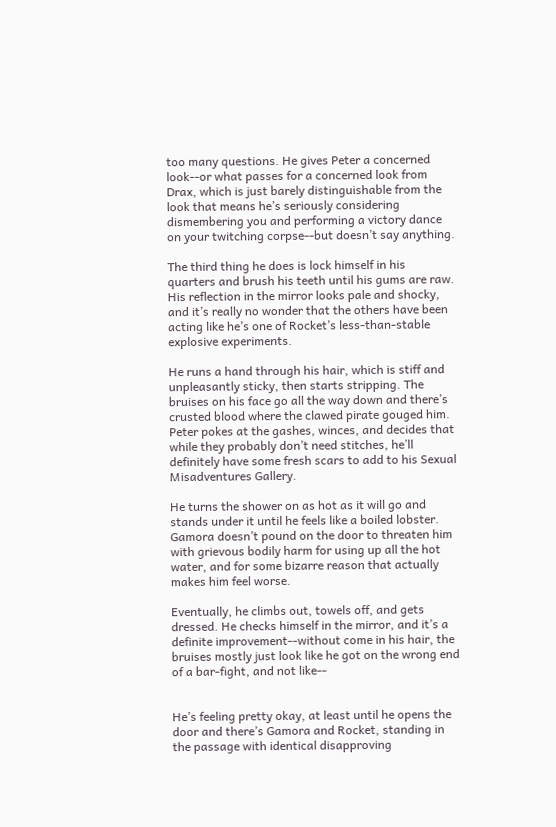too many questions. He gives Peter a concerned look--or what passes for a concerned look from Drax, which is just barely distinguishable from the look that means he’s seriously considering dismembering you and performing a victory dance on your twitching corpse--but doesn’t say anything.

The third thing he does is lock himself in his quarters and brush his teeth until his gums are raw. His reflection in the mirror looks pale and shocky, and it’s really no wonder that the others have been acting like he’s one of Rocket’s less-than-stable explosive experiments.

He runs a hand through his hair, which is stiff and unpleasantly sticky, then starts stripping. The bruises on his face go all the way down and there’s crusted blood where the clawed pirate gouged him. Peter pokes at the gashes, winces, and decides that while they probably don’t need stitches, he’ll definitely have some fresh scars to add to his Sexual Misadventures Gallery.

He turns the shower on as hot as it will go and stands under it until he feels like a boiled lobster. Gamora doesn’t pound on the door to threaten him with grievous bodily harm for using up all the hot water, and for some bizarre reason that actually makes him feel worse.

Eventually, he climbs out, towels off, and gets dressed. He checks himself in the mirror, and it’s a definite improvement--without come in his hair, the bruises mostly just look like he got on the wrong end of a bar-fight, and not like--


He’s feeling pretty okay, at least until he opens the door and there’s Gamora and Rocket, standing in the passage with identical disapproving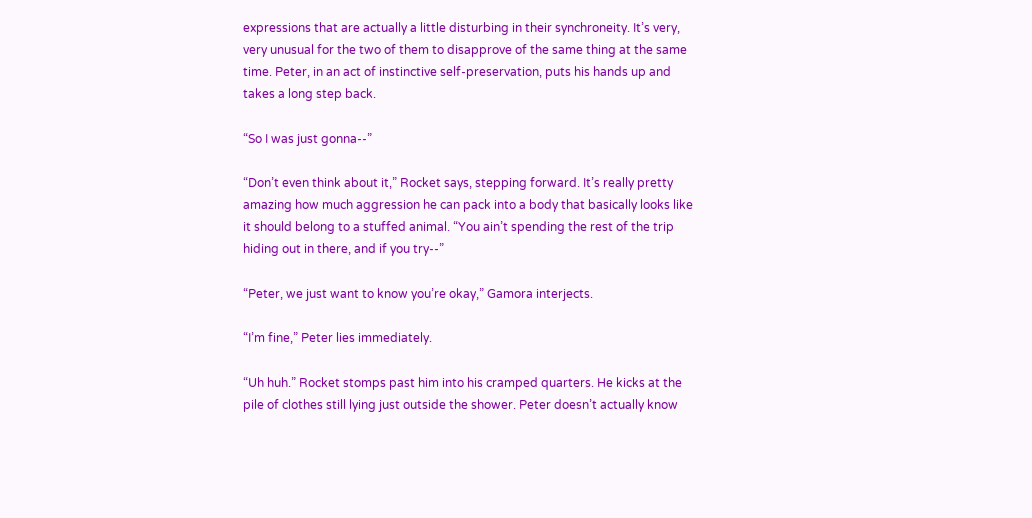expressions that are actually a little disturbing in their synchroneity. It’s very, very unusual for the two of them to disapprove of the same thing at the same time. Peter, in an act of instinctive self-preservation, puts his hands up and takes a long step back.

“So I was just gonna--”

“Don’t even think about it,” Rocket says, stepping forward. It’s really pretty amazing how much aggression he can pack into a body that basically looks like it should belong to a stuffed animal. “You ain’t spending the rest of the trip hiding out in there, and if you try--”

“Peter, we just want to know you’re okay,” Gamora interjects.

“I’m fine,” Peter lies immediately.

“Uh huh.” Rocket stomps past him into his cramped quarters. He kicks at the pile of clothes still lying just outside the shower. Peter doesn’t actually know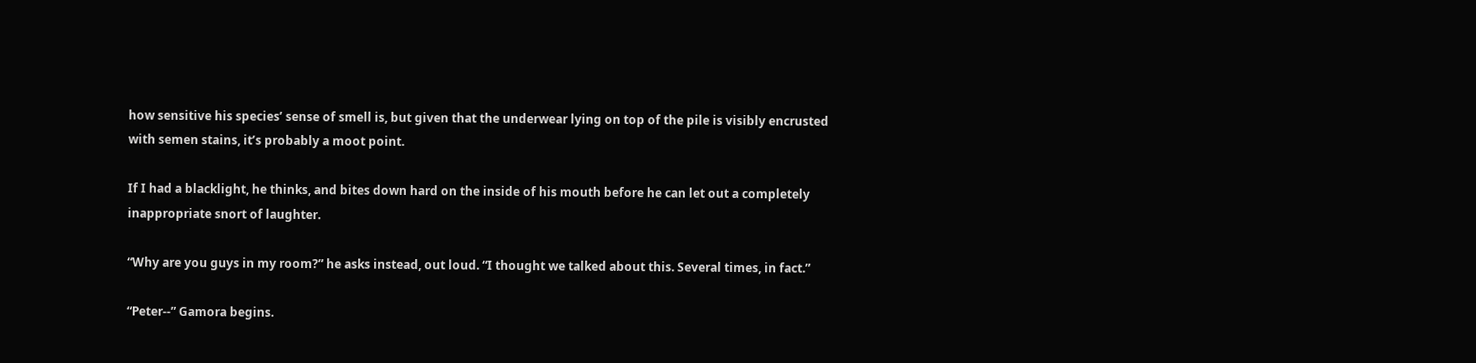how sensitive his species’ sense of smell is, but given that the underwear lying on top of the pile is visibly encrusted with semen stains, it’s probably a moot point.

If I had a blacklight, he thinks, and bites down hard on the inside of his mouth before he can let out a completely inappropriate snort of laughter.

“Why are you guys in my room?” he asks instead, out loud. “I thought we talked about this. Several times, in fact.”

“Peter--” Gamora begins.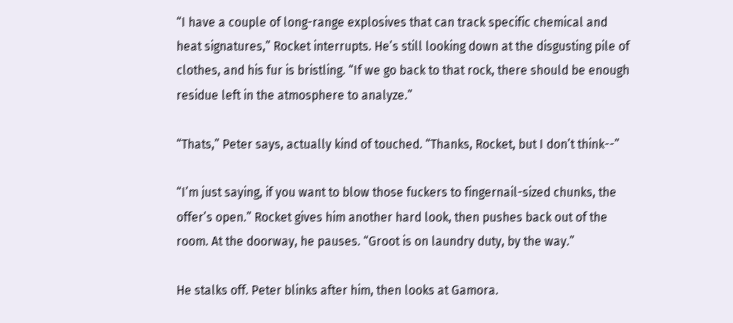“I have a couple of long-range explosives that can track specific chemical and heat signatures,” Rocket interrupts. He’s still looking down at the disgusting pile of clothes, and his fur is bristling. “If we go back to that rock, there should be enough residue left in the atmosphere to analyze.”

“Thats,” Peter says, actually kind of touched. “Thanks, Rocket, but I don’t think--”

“I’m just saying, if you want to blow those fuckers to fingernail-sized chunks, the offer’s open.” Rocket gives him another hard look, then pushes back out of the room. At the doorway, he pauses. “Groot is on laundry duty, by the way.”

He stalks off. Peter blinks after him, then looks at Gamora.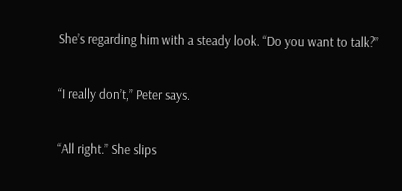She’s regarding him with a steady look. “Do you want to talk?”

“I really don’t,” Peter says.

“All right.” She slips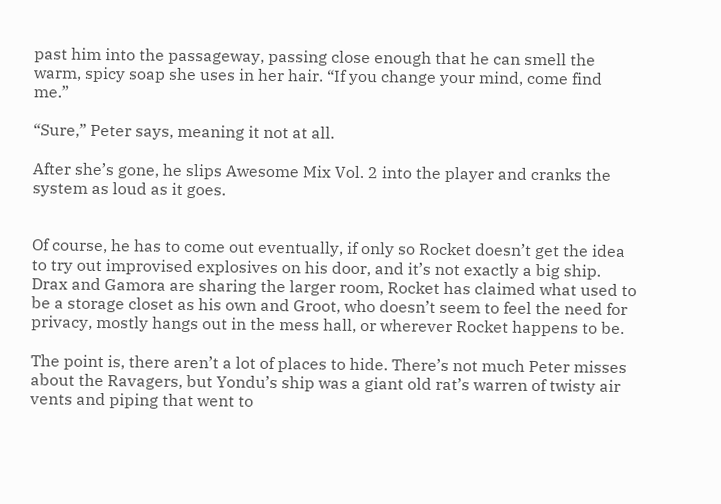past him into the passageway, passing close enough that he can smell the warm, spicy soap she uses in her hair. “If you change your mind, come find me.”

“Sure,” Peter says, meaning it not at all.

After she’s gone, he slips Awesome Mix Vol. 2 into the player and cranks the system as loud as it goes.


Of course, he has to come out eventually, if only so Rocket doesn’t get the idea to try out improvised explosives on his door, and it’s not exactly a big ship. Drax and Gamora are sharing the larger room, Rocket has claimed what used to be a storage closet as his own and Groot, who doesn’t seem to feel the need for privacy, mostly hangs out in the mess hall, or wherever Rocket happens to be.

The point is, there aren’t a lot of places to hide. There’s not much Peter misses about the Ravagers, but Yondu’s ship was a giant old rat’s warren of twisty air vents and piping that went to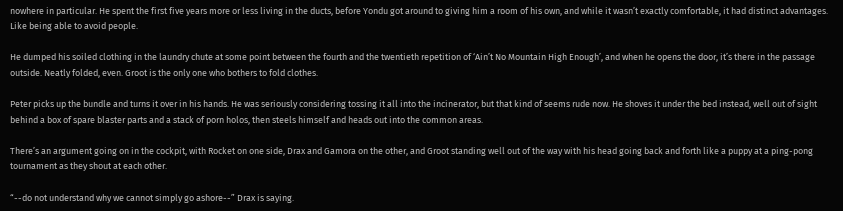nowhere in particular. He spent the first five years more or less living in the ducts, before Yondu got around to giving him a room of his own, and while it wasn’t exactly comfortable, it had distinct advantages. Like being able to avoid people.

He dumped his soiled clothing in the laundry chute at some point between the fourth and the twentieth repetition of ‘Ain’t No Mountain High Enough’, and when he opens the door, it’s there in the passage outside. Neatly folded, even. Groot is the only one who bothers to fold clothes.

Peter picks up the bundle and turns it over in his hands. He was seriously considering tossing it all into the incinerator, but that kind of seems rude now. He shoves it under the bed instead, well out of sight behind a box of spare blaster parts and a stack of porn holos, then steels himself and heads out into the common areas.

There’s an argument going on in the cockpit, with Rocket on one side, Drax and Gamora on the other, and Groot standing well out of the way with his head going back and forth like a puppy at a ping-pong tournament as they shout at each other.

“--do not understand why we cannot simply go ashore--” Drax is saying.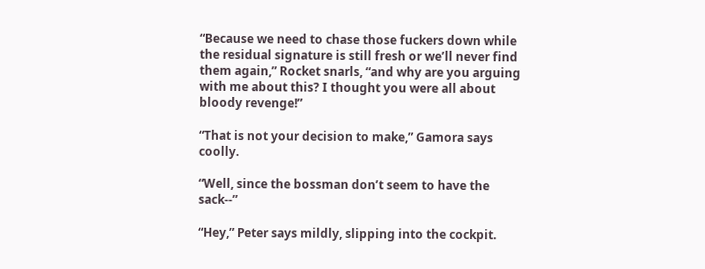“Because we need to chase those fuckers down while the residual signature is still fresh or we’ll never find them again,” Rocket snarls, “and why are you arguing with me about this? I thought you were all about bloody revenge!”

“That is not your decision to make,” Gamora says coolly.

“Well, since the bossman don’t seem to have the sack--”

“Hey,” Peter says mildly, slipping into the cockpit.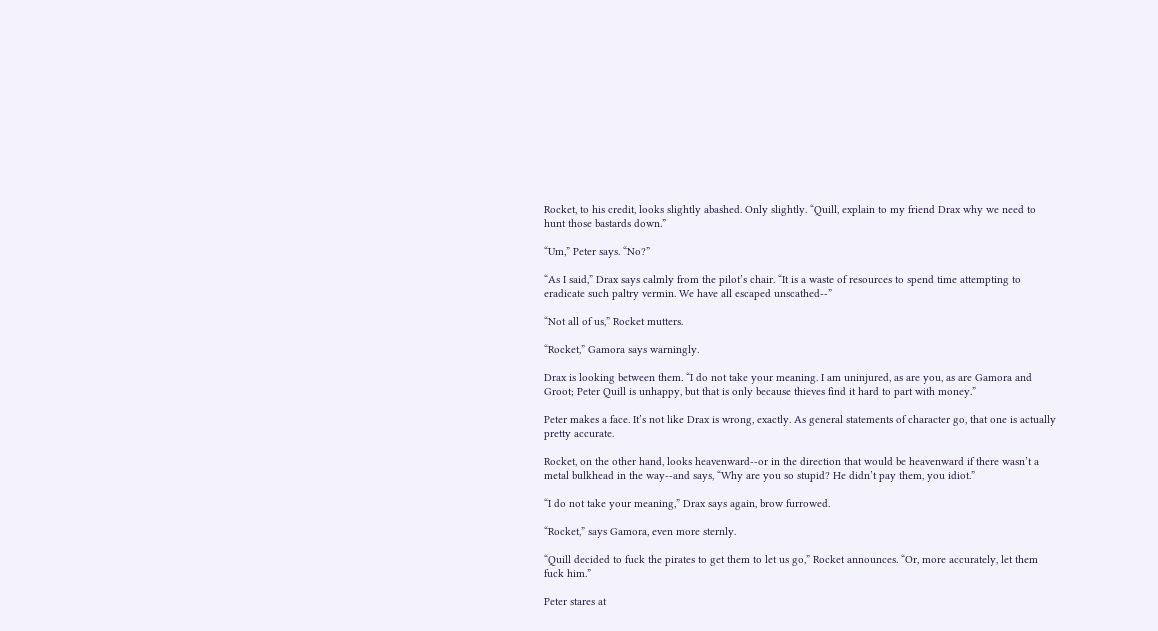Rocket, to his credit, looks slightly abashed. Only slightly. “Quill, explain to my friend Drax why we need to hunt those bastards down.”

“Um,” Peter says. “No?”

“As I said,” Drax says calmly from the pilot’s chair. “It is a waste of resources to spend time attempting to eradicate such paltry vermin. We have all escaped unscathed--”

“Not all of us,” Rocket mutters.

“Rocket,” Gamora says warningly.

Drax is looking between them. “I do not take your meaning. I am uninjured, as are you, as are Gamora and Groot; Peter Quill is unhappy, but that is only because thieves find it hard to part with money.”

Peter makes a face. It’s not like Drax is wrong, exactly. As general statements of character go, that one is actually pretty accurate.

Rocket, on the other hand, looks heavenward--or in the direction that would be heavenward if there wasn’t a metal bulkhead in the way--and says, “Why are you so stupid? He didn’t pay them, you idiot.”

“I do not take your meaning,” Drax says again, brow furrowed.

“Rocket,” says Gamora, even more sternly.

“Quill decided to fuck the pirates to get them to let us go,” Rocket announces. “Or, more accurately, let them fuck him.”

Peter stares at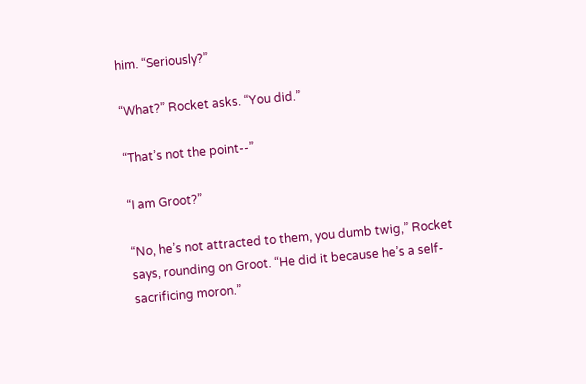him. “Seriously?”

“What?” Rocket asks. “You did.”

“That’s not the point--”

“I am Groot?”

“No, he’s not attracted to them, you dumb twig,” Rocket says, rounding on Groot. “He did it because he’s a self-sacrificing moron.”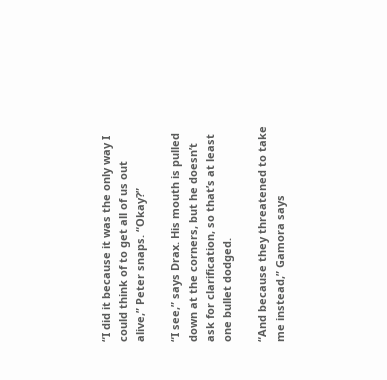“I did it because it was the only way I could think of to get all of us out alive,” Peter snaps. “Okay?”

“I see,” says Drax. His mouth is pulled down at the corners, but he doesn’t ask for clarification, so that’s at least one bullet dodged.

“And because they threatened to take me instead,” Gamora says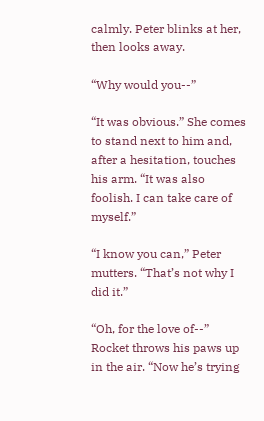calmly. Peter blinks at her, then looks away.

“Why would you--”

“It was obvious.” She comes to stand next to him and, after a hesitation, touches his arm. “It was also foolish. I can take care of myself.”

“I know you can,” Peter mutters. “That’s not why I did it.”

“Oh, for the love of--” Rocket throws his paws up in the air. “Now he’s trying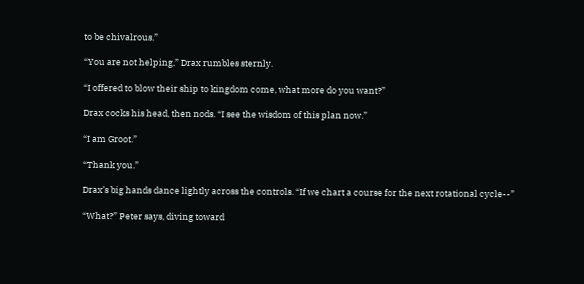to be chivalrous.”

“You are not helping,” Drax rumbles sternly.

“I offered to blow their ship to kingdom come, what more do you want?”

Drax cocks his head, then nods. “I see the wisdom of this plan now.”

“I am Groot.”

“Thank you.”

Drax’s big hands dance lightly across the controls. “If we chart a course for the next rotational cycle--”

“What?” Peter says, diving toward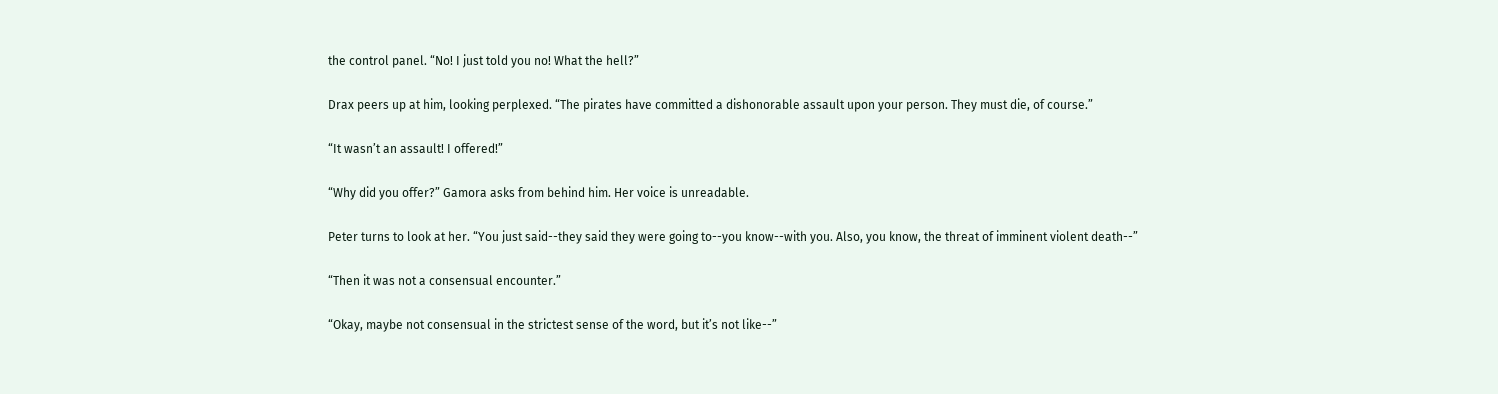the control panel. “No! I just told you no! What the hell?”

Drax peers up at him, looking perplexed. “The pirates have committed a dishonorable assault upon your person. They must die, of course.”

“It wasn’t an assault! I offered!”

“Why did you offer?” Gamora asks from behind him. Her voice is unreadable.

Peter turns to look at her. “You just said--they said they were going to--you know--with you. Also, you know, the threat of imminent violent death--”

“Then it was not a consensual encounter.”

“Okay, maybe not consensual in the strictest sense of the word, but it’s not like--”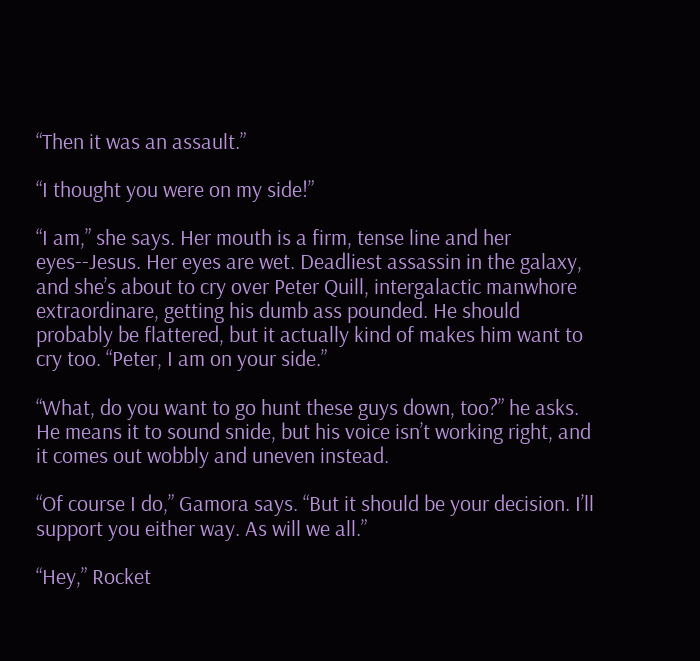“Then it was an assault.”

“I thought you were on my side!”

“I am,” she says. Her mouth is a firm, tense line and her eyes--Jesus. Her eyes are wet. Deadliest assassin in the galaxy, and she’s about to cry over Peter Quill, intergalactic manwhore extraordinare, getting his dumb ass pounded. He should probably be flattered, but it actually kind of makes him want to cry too. “Peter, I am on your side.”

“What, do you want to go hunt these guys down, too?” he asks. He means it to sound snide, but his voice isn’t working right, and it comes out wobbly and uneven instead.

“Of course I do,” Gamora says. “But it should be your decision. I’ll support you either way. As will we all.”

“Hey,” Rocket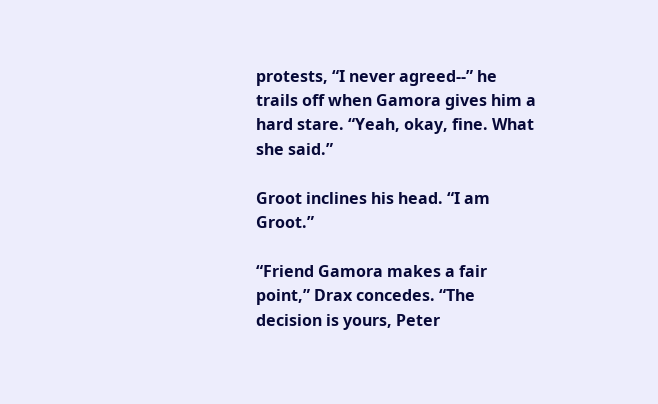protests, “I never agreed--” he trails off when Gamora gives him a hard stare. “Yeah, okay, fine. What she said.”

Groot inclines his head. “I am Groot.”

“Friend Gamora makes a fair point,” Drax concedes. “The decision is yours, Peter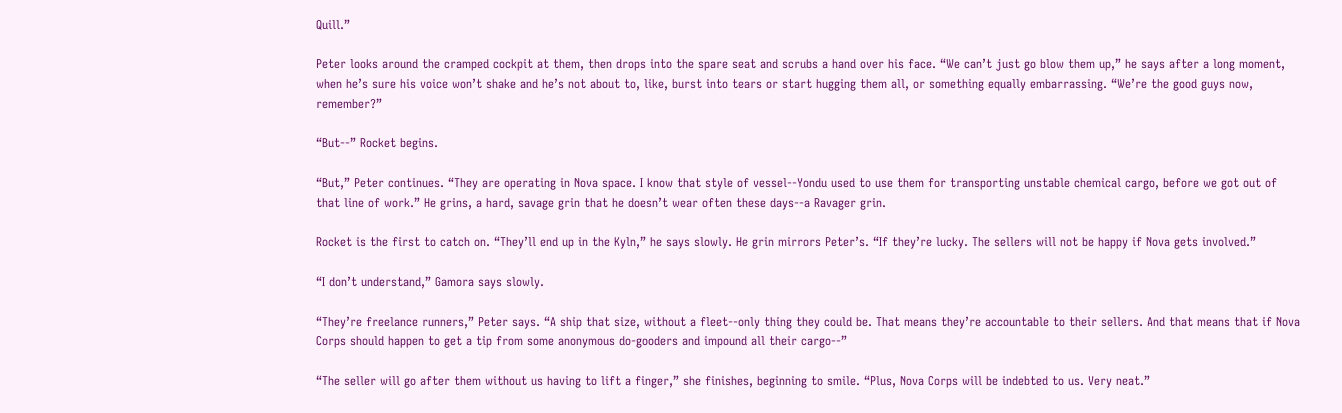Quill.”

Peter looks around the cramped cockpit at them, then drops into the spare seat and scrubs a hand over his face. “We can’t just go blow them up,” he says after a long moment, when he’s sure his voice won’t shake and he’s not about to, like, burst into tears or start hugging them all, or something equally embarrassing. “We’re the good guys now, remember?”

“But--” Rocket begins.

“But,” Peter continues. “They are operating in Nova space. I know that style of vessel--Yondu used to use them for transporting unstable chemical cargo, before we got out of that line of work.” He grins, a hard, savage grin that he doesn’t wear often these days--a Ravager grin.

Rocket is the first to catch on. “They’ll end up in the Kyln,” he says slowly. He grin mirrors Peter’s. “If they’re lucky. The sellers will not be happy if Nova gets involved.”

“I don’t understand,” Gamora says slowly.

“They’re freelance runners,” Peter says. “A ship that size, without a fleet--only thing they could be. That means they’re accountable to their sellers. And that means that if Nova Corps should happen to get a tip from some anonymous do-gooders and impound all their cargo--”

“The seller will go after them without us having to lift a finger,” she finishes, beginning to smile. “Plus, Nova Corps will be indebted to us. Very neat.”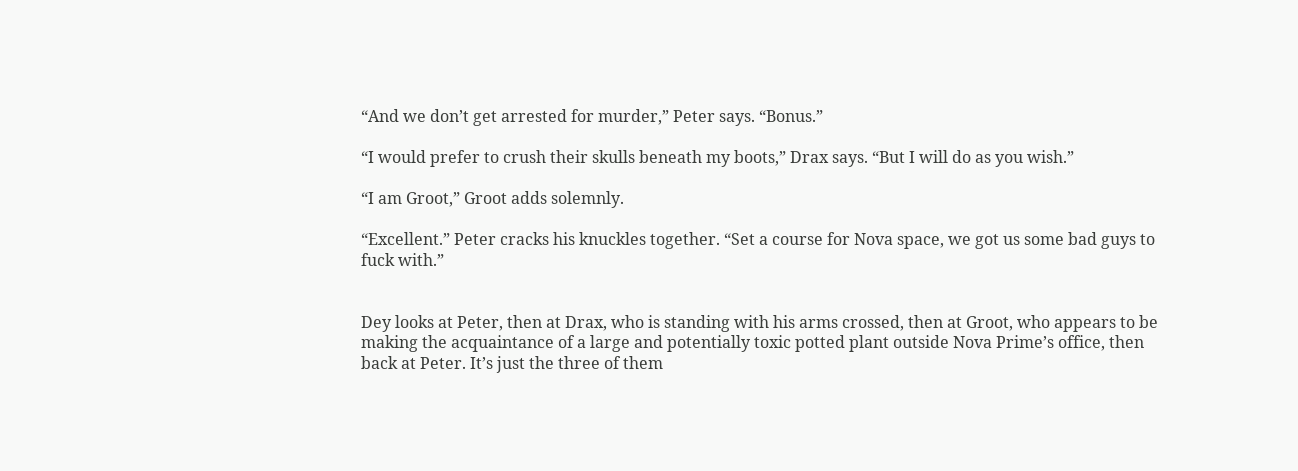“And we don’t get arrested for murder,” Peter says. “Bonus.”

“I would prefer to crush their skulls beneath my boots,” Drax says. “But I will do as you wish.”

“I am Groot,” Groot adds solemnly.

“Excellent.” Peter cracks his knuckles together. “Set a course for Nova space, we got us some bad guys to fuck with.”


Dey looks at Peter, then at Drax, who is standing with his arms crossed, then at Groot, who appears to be making the acquaintance of a large and potentially toxic potted plant outside Nova Prime’s office, then back at Peter. It’s just the three of them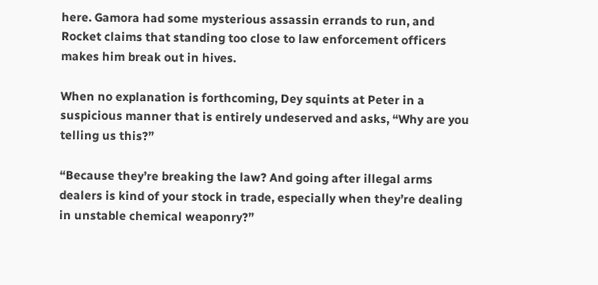here. Gamora had some mysterious assassin errands to run, and Rocket claims that standing too close to law enforcement officers makes him break out in hives.

When no explanation is forthcoming, Dey squints at Peter in a suspicious manner that is entirely undeserved and asks, “Why are you telling us this?”

“Because they’re breaking the law? And going after illegal arms dealers is kind of your stock in trade, especially when they’re dealing in unstable chemical weaponry?”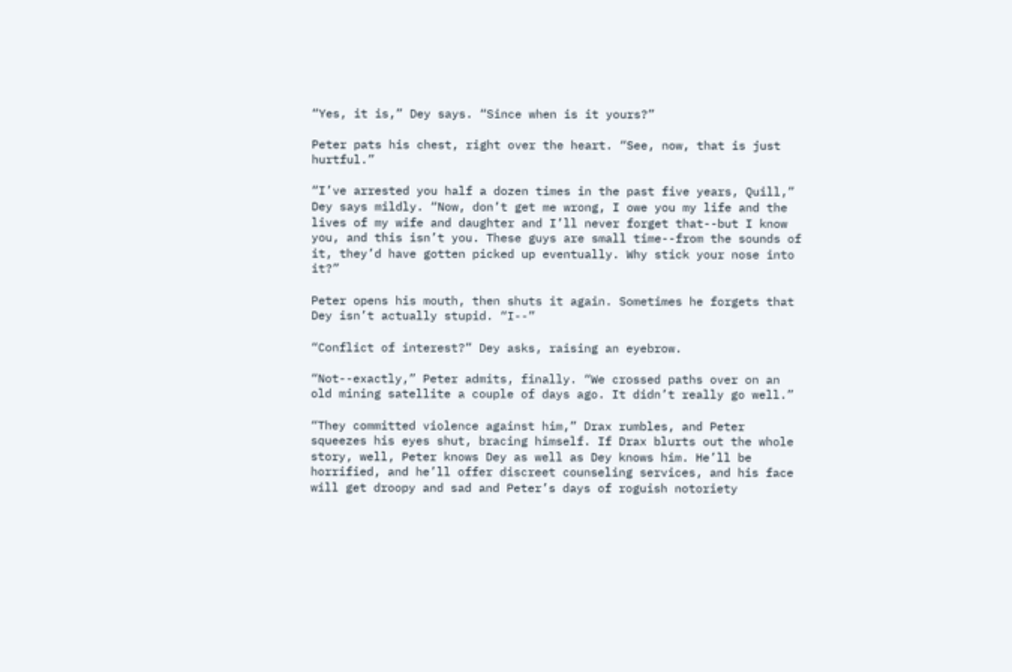“Yes, it is,” Dey says. “Since when is it yours?”

Peter pats his chest, right over the heart. “See, now, that is just hurtful.”

“I’ve arrested you half a dozen times in the past five years, Quill,” Dey says mildly. “Now, don’t get me wrong, I owe you my life and the lives of my wife and daughter and I’ll never forget that--but I know you, and this isn’t you. These guys are small time--from the sounds of it, they’d have gotten picked up eventually. Why stick your nose into it?”

Peter opens his mouth, then shuts it again. Sometimes he forgets that Dey isn’t actually stupid. “I--”

“Conflict of interest?” Dey asks, raising an eyebrow.

“Not--exactly,” Peter admits, finally. “We crossed paths over on an old mining satellite a couple of days ago. It didn’t really go well.”

“They committed violence against him,” Drax rumbles, and Peter squeezes his eyes shut, bracing himself. If Drax blurts out the whole story, well, Peter knows Dey as well as Dey knows him. He’ll be horrified, and he’ll offer discreet counseling services, and his face will get droopy and sad and Peter’s days of roguish notoriety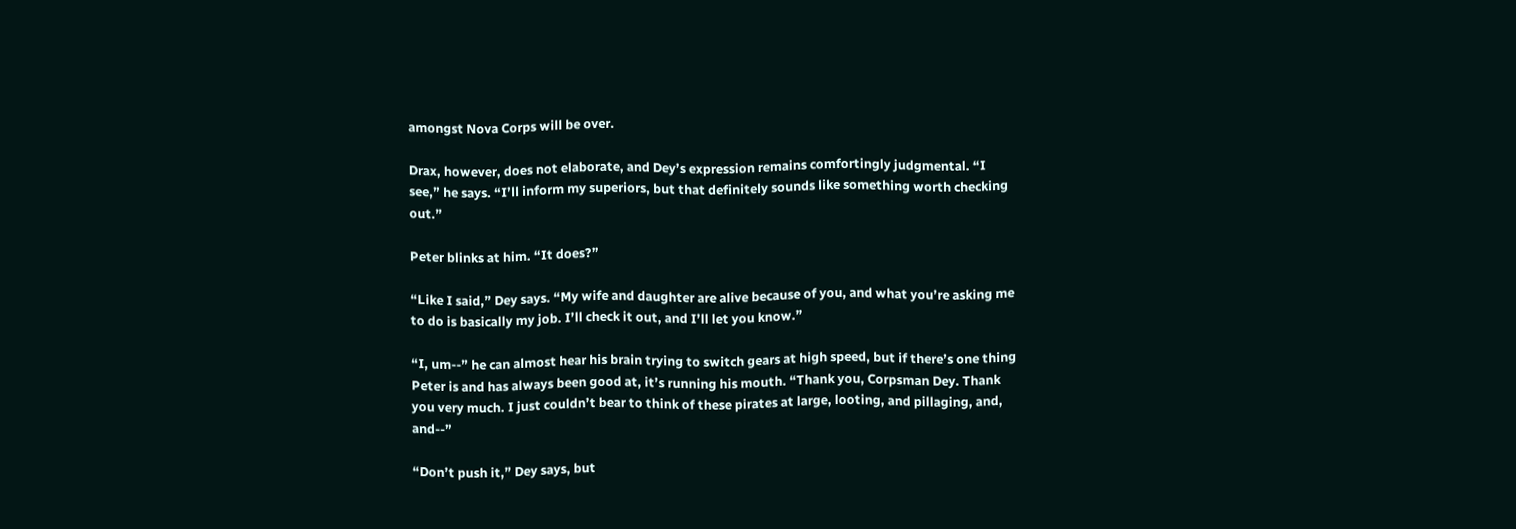amongst Nova Corps will be over.

Drax, however, does not elaborate, and Dey’s expression remains comfortingly judgmental. “I see,” he says. “I’ll inform my superiors, but that definitely sounds like something worth checking out.”

Peter blinks at him. “It does?”

“Like I said,” Dey says. “My wife and daughter are alive because of you, and what you’re asking me to do is basically my job. I’ll check it out, and I’ll let you know.”

“I, um--” he can almost hear his brain trying to switch gears at high speed, but if there’s one thing Peter is and has always been good at, it’s running his mouth. “Thank you, Corpsman Dey. Thank you very much. I just couldn’t bear to think of these pirates at large, looting, and pillaging, and, and--”

“Don’t push it,” Dey says, but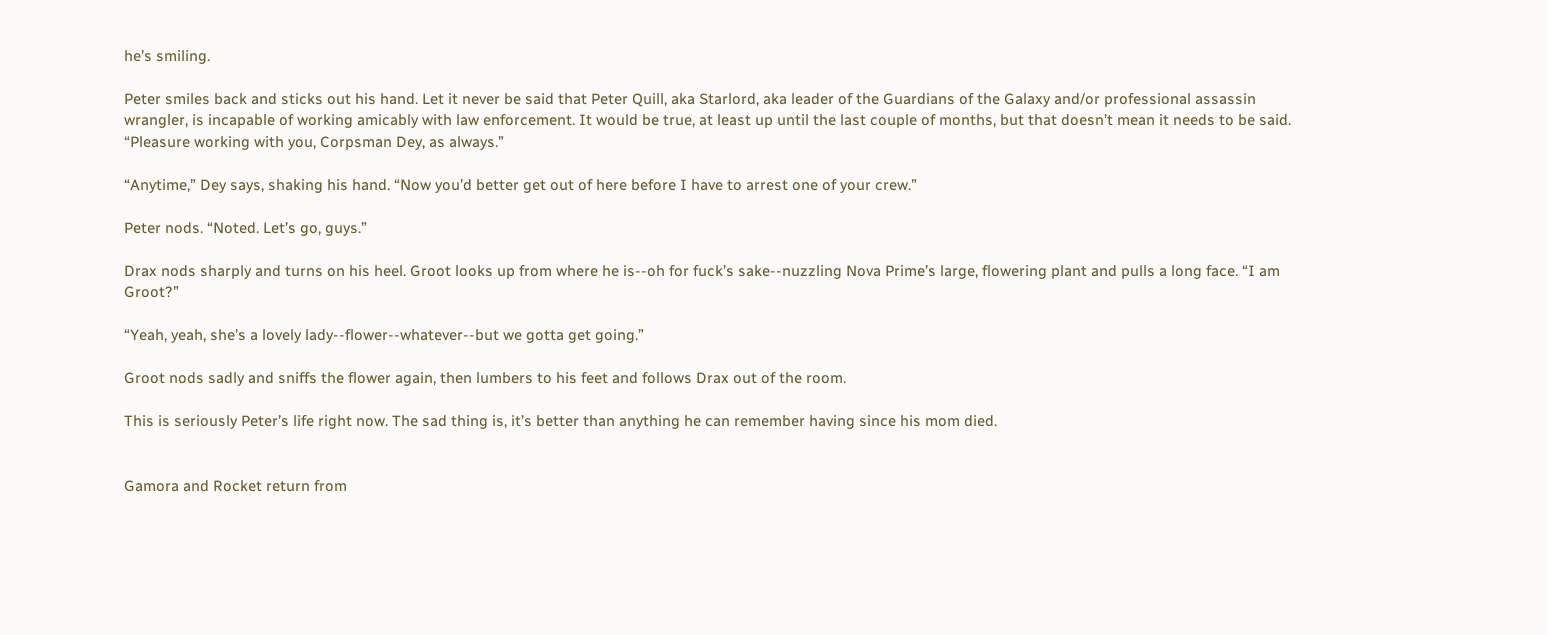he’s smiling.

Peter smiles back and sticks out his hand. Let it never be said that Peter Quill, aka Starlord, aka leader of the Guardians of the Galaxy and/or professional assassin wrangler, is incapable of working amicably with law enforcement. It would be true, at least up until the last couple of months, but that doesn’t mean it needs to be said. “Pleasure working with you, Corpsman Dey, as always.”

“Anytime,” Dey says, shaking his hand. “Now you’d better get out of here before I have to arrest one of your crew.”

Peter nods. “Noted. Let’s go, guys.”

Drax nods sharply and turns on his heel. Groot looks up from where he is--oh for fuck’s sake--nuzzling Nova Prime’s large, flowering plant and pulls a long face. “I am Groot?”

“Yeah, yeah, she’s a lovely lady--flower--whatever--but we gotta get going.”

Groot nods sadly and sniffs the flower again, then lumbers to his feet and follows Drax out of the room.

This is seriously Peter’s life right now. The sad thing is, it’s better than anything he can remember having since his mom died.


Gamora and Rocket return from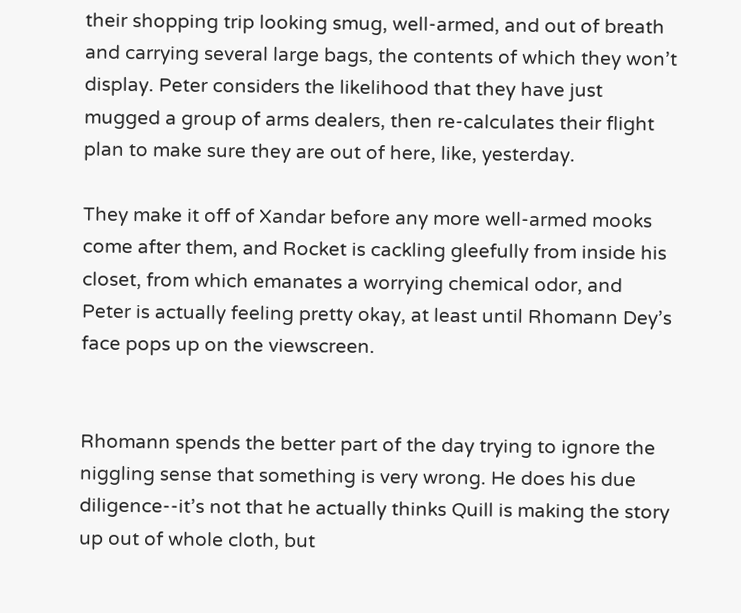their shopping trip looking smug, well-armed, and out of breath and carrying several large bags, the contents of which they won’t display. Peter considers the likelihood that they have just mugged a group of arms dealers, then re-calculates their flight plan to make sure they are out of here, like, yesterday.

They make it off of Xandar before any more well-armed mooks come after them, and Rocket is cackling gleefully from inside his closet, from which emanates a worrying chemical odor, and Peter is actually feeling pretty okay, at least until Rhomann Dey’s face pops up on the viewscreen.


Rhomann spends the better part of the day trying to ignore the niggling sense that something is very wrong. He does his due diligence--it’s not that he actually thinks Quill is making the story up out of whole cloth, but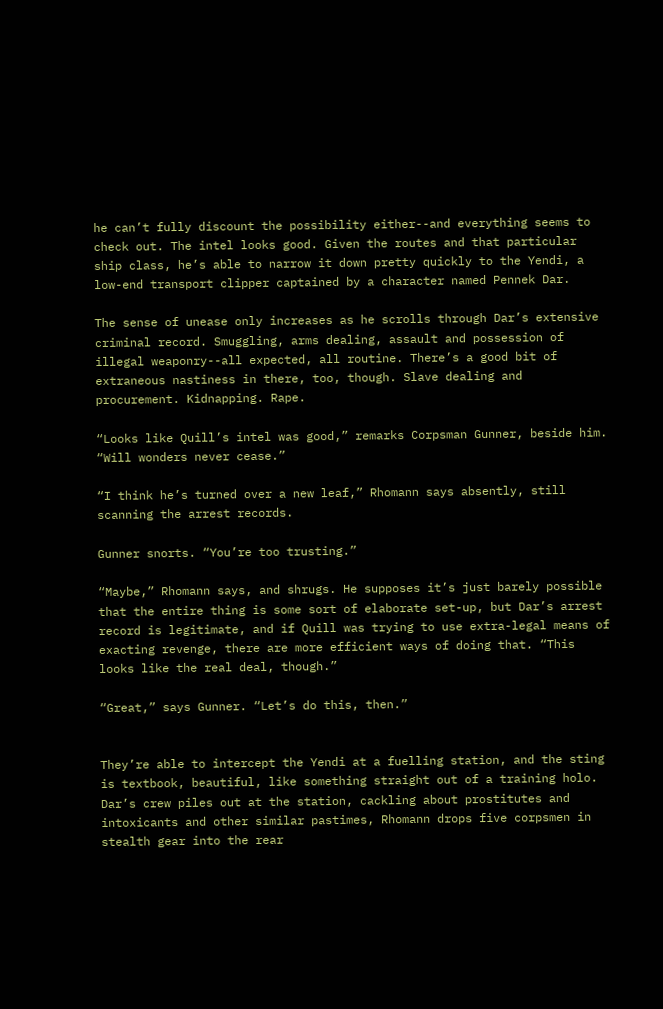he can’t fully discount the possibility either--and everything seems to check out. The intel looks good. Given the routes and that particular ship class, he’s able to narrow it down pretty quickly to the Yendi, a low-end transport clipper captained by a character named Pennek Dar.

The sense of unease only increases as he scrolls through Dar’s extensive criminal record. Smuggling, arms dealing, assault and possession of illegal weaponry--all expected, all routine. There’s a good bit of extraneous nastiness in there, too, though. Slave dealing and procurement. Kidnapping. Rape.

“Looks like Quill’s intel was good,” remarks Corpsman Gunner, beside him. “Will wonders never cease.”

“I think he’s turned over a new leaf,” Rhomann says absently, still scanning the arrest records.

Gunner snorts. “You’re too trusting.”

“Maybe,” Rhomann says, and shrugs. He supposes it’s just barely possible that the entire thing is some sort of elaborate set-up, but Dar’s arrest record is legitimate, and if Quill was trying to use extra-legal means of exacting revenge, there are more efficient ways of doing that. “This looks like the real deal, though.”

“Great,” says Gunner. “Let’s do this, then.”


They’re able to intercept the Yendi at a fuelling station, and the sting is textbook, beautiful, like something straight out of a training holo. Dar’s crew piles out at the station, cackling about prostitutes and intoxicants and other similar pastimes, Rhomann drops five corpsmen in stealth gear into the rear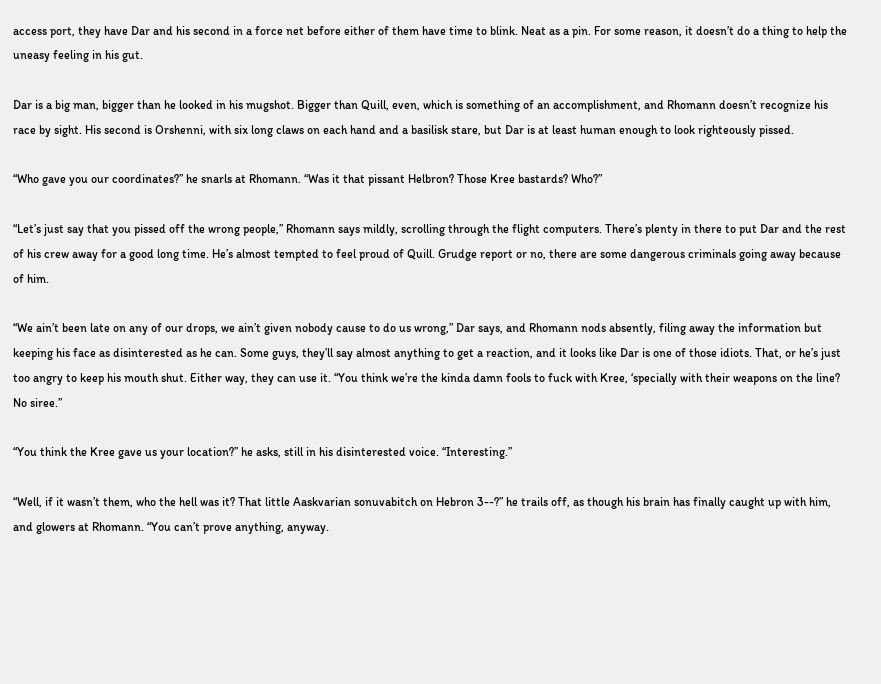access port, they have Dar and his second in a force net before either of them have time to blink. Neat as a pin. For some reason, it doesn’t do a thing to help the uneasy feeling in his gut.

Dar is a big man, bigger than he looked in his mugshot. Bigger than Quill, even, which is something of an accomplishment, and Rhomann doesn’t recognize his race by sight. His second is Orshenni, with six long claws on each hand and a basilisk stare, but Dar is at least human enough to look righteously pissed.

“Who gave you our coordinates?” he snarls at Rhomann. “Was it that pissant Helbron? Those Kree bastards? Who?”

“Let’s just say that you pissed off the wrong people,” Rhomann says mildly, scrolling through the flight computers. There’s plenty in there to put Dar and the rest of his crew away for a good long time. He’s almost tempted to feel proud of Quill. Grudge report or no, there are some dangerous criminals going away because of him.

“We ain’t been late on any of our drops, we ain’t given nobody cause to do us wrong,” Dar says, and Rhomann nods absently, filing away the information but keeping his face as disinterested as he can. Some guys, they’ll say almost anything to get a reaction, and it looks like Dar is one of those idiots. That, or he’s just too angry to keep his mouth shut. Either way, they can use it. “You think we’re the kinda damn fools to fuck with Kree, ‘specially with their weapons on the line? No siree.”

“You think the Kree gave us your location?” he asks, still in his disinterested voice. “Interesting.”

“Well, if it wasn’t them, who the hell was it? That little Aaskvarian sonuvabitch on Hebron 3--?” he trails off, as though his brain has finally caught up with him, and glowers at Rhomann. “You can’t prove anything, anyway.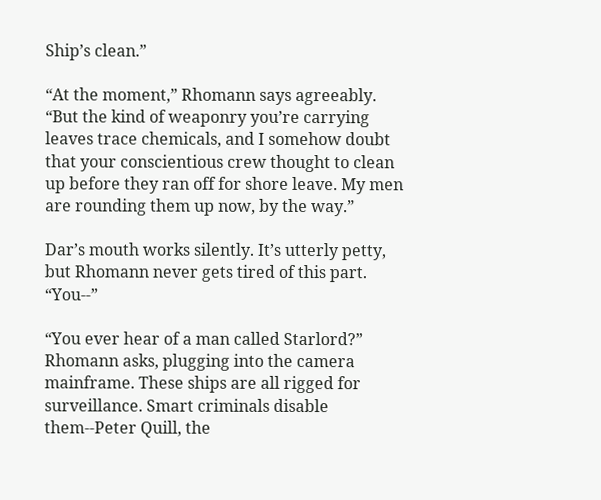Ship’s clean.”

“At the moment,” Rhomann says agreeably. “But the kind of weaponry you’re carrying leaves trace chemicals, and I somehow doubt that your conscientious crew thought to clean up before they ran off for shore leave. My men are rounding them up now, by the way.”

Dar’s mouth works silently. It’s utterly petty, but Rhomann never gets tired of this part. “You--”

“You ever hear of a man called Starlord?” Rhomann asks, plugging into the camera mainframe. These ships are all rigged for surveillance. Smart criminals disable them--Peter Quill, the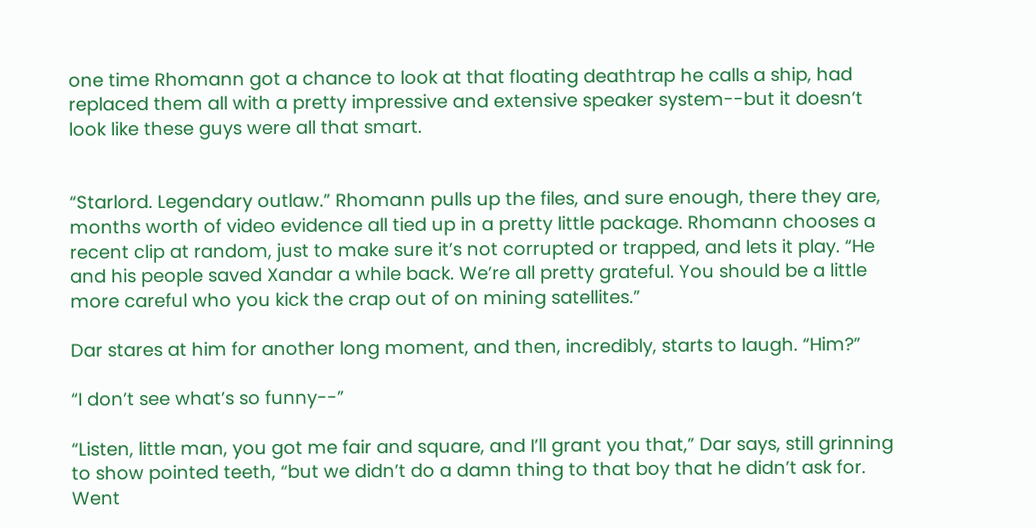one time Rhomann got a chance to look at that floating deathtrap he calls a ship, had replaced them all with a pretty impressive and extensive speaker system--but it doesn’t look like these guys were all that smart.


“Starlord. Legendary outlaw.” Rhomann pulls up the files, and sure enough, there they are, months worth of video evidence all tied up in a pretty little package. Rhomann chooses a recent clip at random, just to make sure it’s not corrupted or trapped, and lets it play. “He and his people saved Xandar a while back. We’re all pretty grateful. You should be a little more careful who you kick the crap out of on mining satellites.”

Dar stares at him for another long moment, and then, incredibly, starts to laugh. “Him?”

“I don’t see what’s so funny--”

“Listen, little man, you got me fair and square, and I’ll grant you that,” Dar says, still grinning to show pointed teeth, “but we didn’t do a damn thing to that boy that he didn’t ask for. Went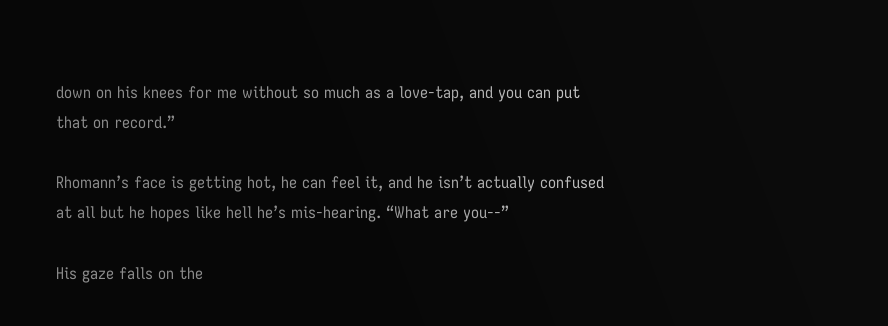down on his knees for me without so much as a love-tap, and you can put that on record.”

Rhomann’s face is getting hot, he can feel it, and he isn’t actually confused at all but he hopes like hell he’s mis-hearing. “What are you--”

His gaze falls on the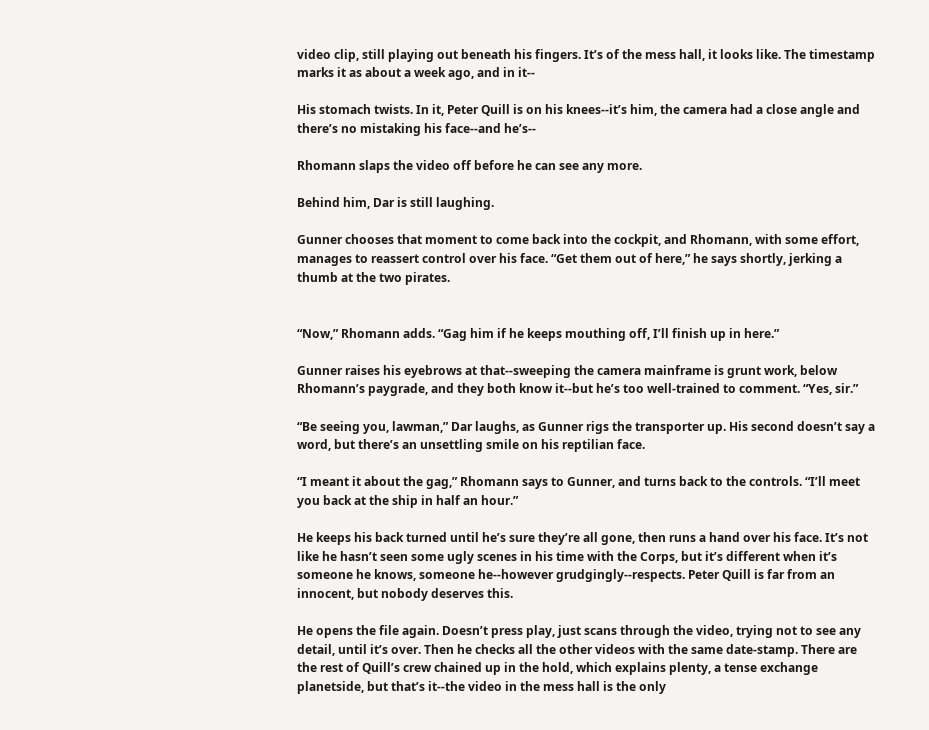video clip, still playing out beneath his fingers. It’s of the mess hall, it looks like. The timestamp marks it as about a week ago, and in it--

His stomach twists. In it, Peter Quill is on his knees--it’s him, the camera had a close angle and there’s no mistaking his face--and he’s--

Rhomann slaps the video off before he can see any more.

Behind him, Dar is still laughing.

Gunner chooses that moment to come back into the cockpit, and Rhomann, with some effort, manages to reassert control over his face. “Get them out of here,” he says shortly, jerking a thumb at the two pirates.


“Now,” Rhomann adds. “Gag him if he keeps mouthing off, I’ll finish up in here.”

Gunner raises his eyebrows at that--sweeping the camera mainframe is grunt work, below Rhomann’s paygrade, and they both know it--but he’s too well-trained to comment. “Yes, sir.”

“Be seeing you, lawman,” Dar laughs, as Gunner rigs the transporter up. His second doesn’t say a word, but there’s an unsettling smile on his reptilian face.

“I meant it about the gag,” Rhomann says to Gunner, and turns back to the controls. “I’ll meet you back at the ship in half an hour.”

He keeps his back turned until he’s sure they’re all gone, then runs a hand over his face. It’s not like he hasn’t seen some ugly scenes in his time with the Corps, but it’s different when it’s someone he knows, someone he--however grudgingly--respects. Peter Quill is far from an innocent, but nobody deserves this.

He opens the file again. Doesn’t press play, just scans through the video, trying not to see any detail, until it’s over. Then he checks all the other videos with the same date-stamp. There are the rest of Quill’s crew chained up in the hold, which explains plenty, a tense exchange planetside, but that’s it--the video in the mess hall is the only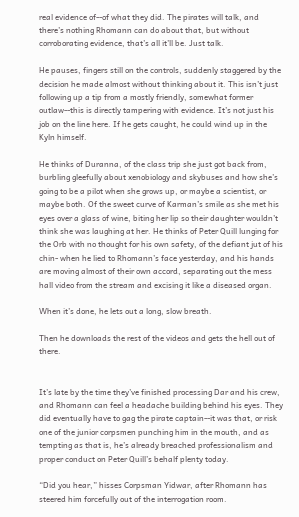real evidence of--of what they did. The pirates will talk, and there’s nothing Rhomann can do about that, but without corroborating evidence, that’s all it’ll be. Just talk.

He pauses, fingers still on the controls, suddenly staggered by the decision he made almost without thinking about it. This isn’t just following up a tip from a mostly friendly, somewhat former outlaw--this is directly tampering with evidence. It’s not just his job on the line here. If he gets caught, he could wind up in the Kyln himself.

He thinks of Duranna, of the class trip she just got back from, burbling gleefully about xenobiology and skybuses and how she’s going to be a pilot when she grows up, or maybe a scientist, or maybe both. Of the sweet curve of Karman’s smile as she met his eyes over a glass of wine, biting her lip so their daughter wouldn’t think she was laughing at her. He thinks of Peter Quill lunging for the Orb with no thought for his own safety, of the defiant jut of his chin- when he lied to Rhomann’s face yesterday, and his hands are moving almost of their own accord, separating out the mess hall video from the stream and excising it like a diseased organ.

When it’s done, he lets out a long, slow breath.

Then he downloads the rest of the videos and gets the hell out of there.


It’s late by the time they’ve finished processing Dar and his crew, and Rhomann can feel a headache building behind his eyes. They did eventually have to gag the pirate captain--it was that, or risk one of the junior corpsmen punching him in the mouth, and as tempting as that is, he’s already breached professionalism and proper conduct on Peter Quill’s behalf plenty today.

“Did you hear,” hisses Corpsman Yidwar, after Rhomann has steered him forcefully out of the interrogation room.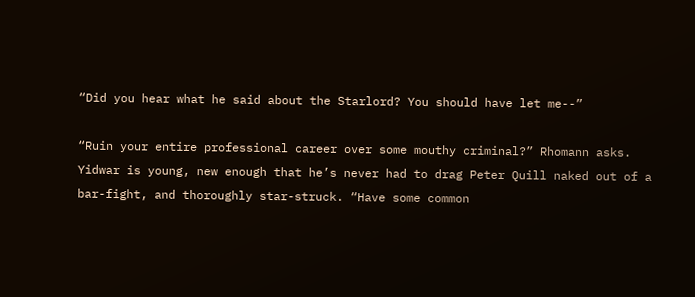“Did you hear what he said about the Starlord? You should have let me--”

“Ruin your entire professional career over some mouthy criminal?” Rhomann asks. Yidwar is young, new enough that he’s never had to drag Peter Quill naked out of a bar-fight, and thoroughly star-struck. “Have some common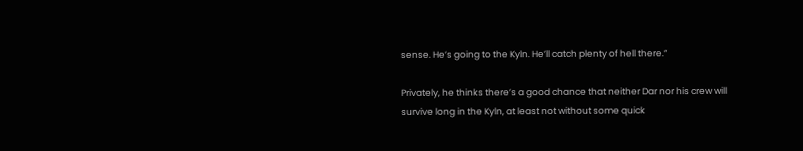sense. He’s going to the Kyln. He’ll catch plenty of hell there.”

Privately, he thinks there’s a good chance that neither Dar nor his crew will survive long in the Kyln, at least not without some quick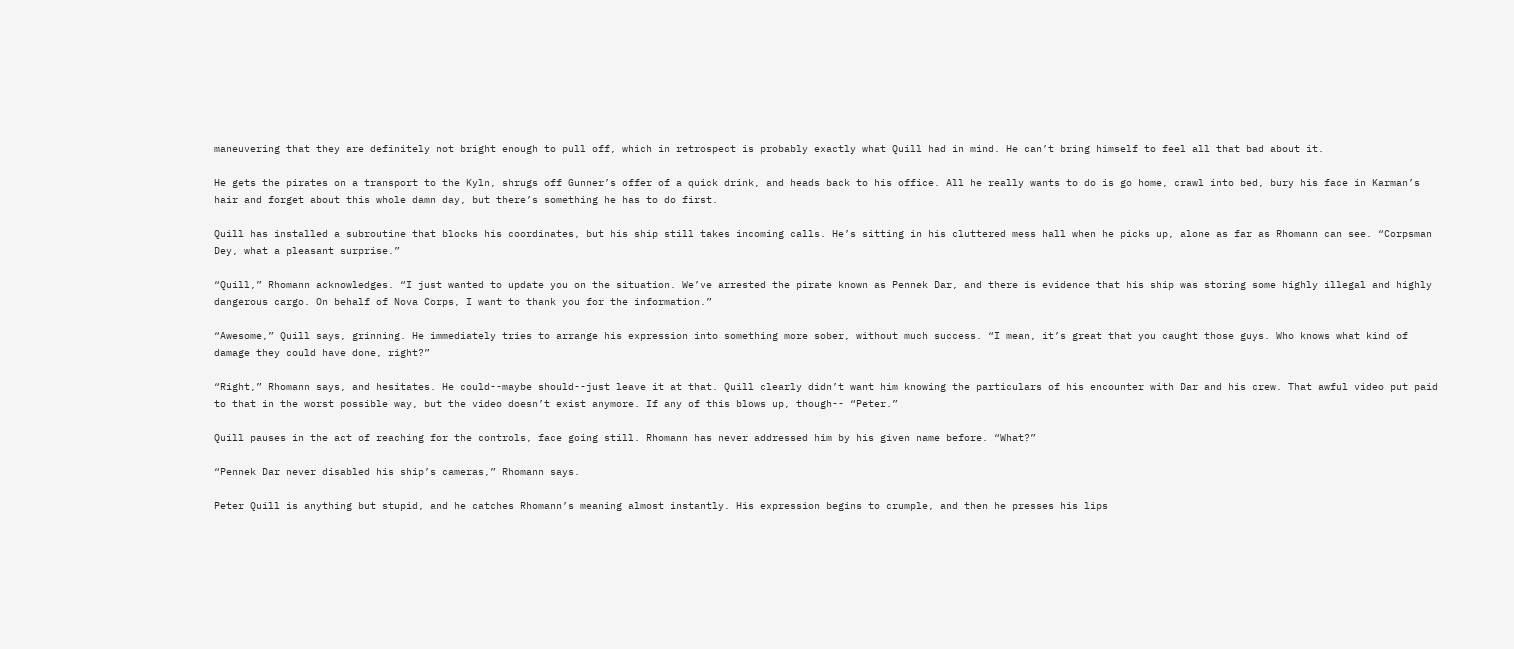maneuvering that they are definitely not bright enough to pull off, which in retrospect is probably exactly what Quill had in mind. He can’t bring himself to feel all that bad about it.

He gets the pirates on a transport to the Kyln, shrugs off Gunner’s offer of a quick drink, and heads back to his office. All he really wants to do is go home, crawl into bed, bury his face in Karman’s hair and forget about this whole damn day, but there’s something he has to do first.

Quill has installed a subroutine that blocks his coordinates, but his ship still takes incoming calls. He’s sitting in his cluttered mess hall when he picks up, alone as far as Rhomann can see. “Corpsman Dey, what a pleasant surprise.”

“Quill,” Rhomann acknowledges. “I just wanted to update you on the situation. We’ve arrested the pirate known as Pennek Dar, and there is evidence that his ship was storing some highly illegal and highly dangerous cargo. On behalf of Nova Corps, I want to thank you for the information.”

“Awesome,” Quill says, grinning. He immediately tries to arrange his expression into something more sober, without much success. “I mean, it’s great that you caught those guys. Who knows what kind of damage they could have done, right?”

“Right,” Rhomann says, and hesitates. He could--maybe should--just leave it at that. Quill clearly didn’t want him knowing the particulars of his encounter with Dar and his crew. That awful video put paid to that in the worst possible way, but the video doesn’t exist anymore. If any of this blows up, though-- “Peter.”

Quill pauses in the act of reaching for the controls, face going still. Rhomann has never addressed him by his given name before. “What?”

“Pennek Dar never disabled his ship’s cameras,” Rhomann says.

Peter Quill is anything but stupid, and he catches Rhomann’s meaning almost instantly. His expression begins to crumple, and then he presses his lips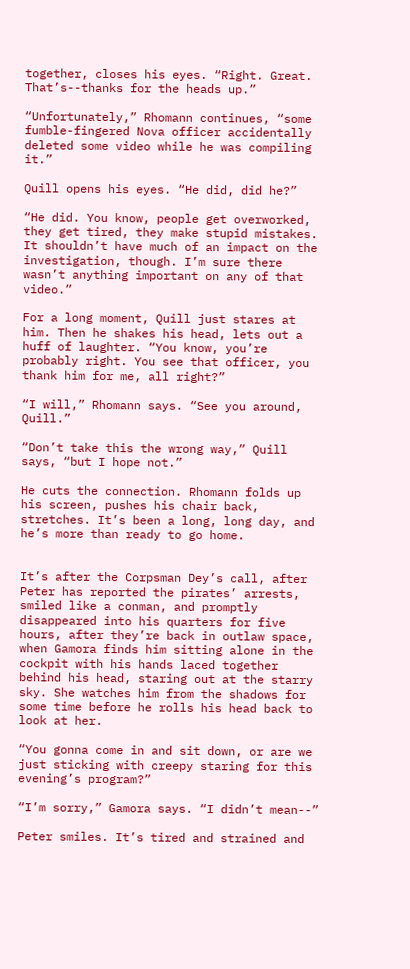together, closes his eyes. “Right. Great. That’s--thanks for the heads up.”

“Unfortunately,” Rhomann continues, “some fumble-fingered Nova officer accidentally deleted some video while he was compiling it.”

Quill opens his eyes. “He did, did he?”

“He did. You know, people get overworked, they get tired, they make stupid mistakes. It shouldn’t have much of an impact on the investigation, though. I’m sure there wasn’t anything important on any of that video.”

For a long moment, Quill just stares at him. Then he shakes his head, lets out a huff of laughter. “You know, you’re probably right. You see that officer, you thank him for me, all right?”

“I will,” Rhomann says. “See you around, Quill.”

“Don’t take this the wrong way,” Quill says, “but I hope not.”

He cuts the connection. Rhomann folds up his screen, pushes his chair back, stretches. It’s been a long, long day, and he’s more than ready to go home.


It’s after the Corpsman Dey’s call, after Peter has reported the pirates’ arrests, smiled like a conman, and promptly disappeared into his quarters for five hours, after they’re back in outlaw space, when Gamora finds him sitting alone in the cockpit with his hands laced together behind his head, staring out at the starry sky. She watches him from the shadows for some time before he rolls his head back to look at her.

“You gonna come in and sit down, or are we just sticking with creepy staring for this evening’s program?”

“I’m sorry,” Gamora says. “I didn’t mean--”

Peter smiles. It’s tired and strained and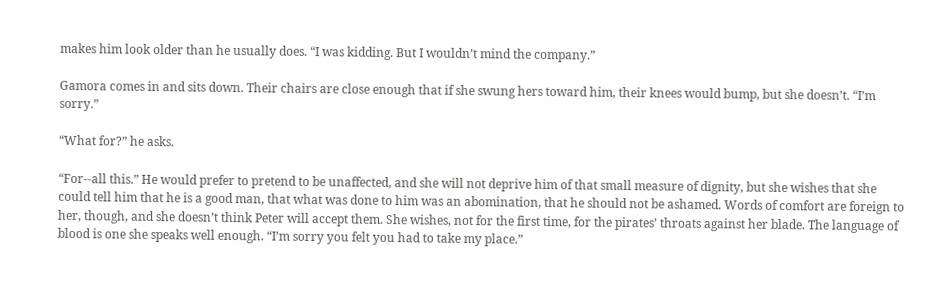makes him look older than he usually does. “I was kidding. But I wouldn’t mind the company.”

Gamora comes in and sits down. Their chairs are close enough that if she swung hers toward him, their knees would bump, but she doesn’t. “I’m sorry.”

“What for?” he asks.

“For--all this.” He would prefer to pretend to be unaffected, and she will not deprive him of that small measure of dignity, but she wishes that she could tell him that he is a good man, that what was done to him was an abomination, that he should not be ashamed. Words of comfort are foreign to her, though, and she doesn’t think Peter will accept them. She wishes, not for the first time, for the pirates’ throats against her blade. The language of blood is one she speaks well enough. “I’m sorry you felt you had to take my place.”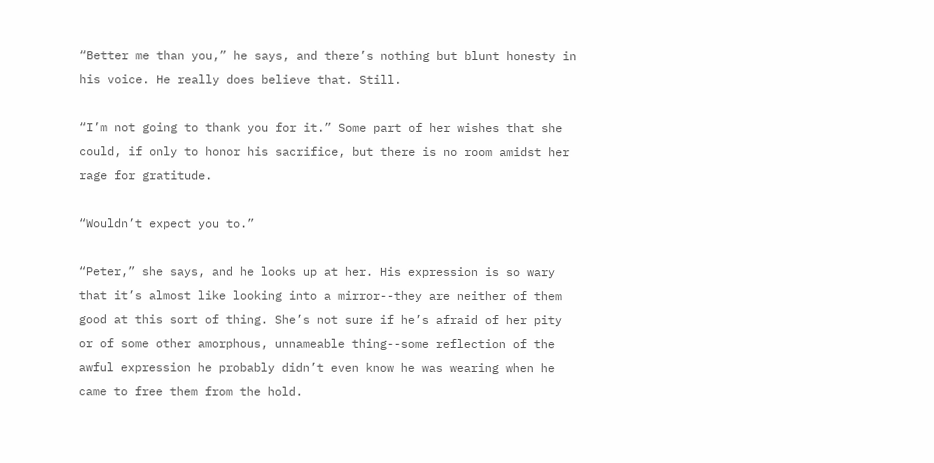“Better me than you,” he says, and there’s nothing but blunt honesty in his voice. He really does believe that. Still.

“I’m not going to thank you for it.” Some part of her wishes that she could, if only to honor his sacrifice, but there is no room amidst her rage for gratitude.

“Wouldn’t expect you to.”

“Peter,” she says, and he looks up at her. His expression is so wary that it’s almost like looking into a mirror--they are neither of them good at this sort of thing. She’s not sure if he’s afraid of her pity or of some other amorphous, unnameable thing--some reflection of the awful expression he probably didn’t even know he was wearing when he came to free them from the hold.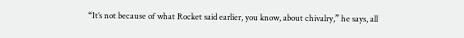“It’s not because of what Rocket said earlier, you know, about chivalry,” he says, all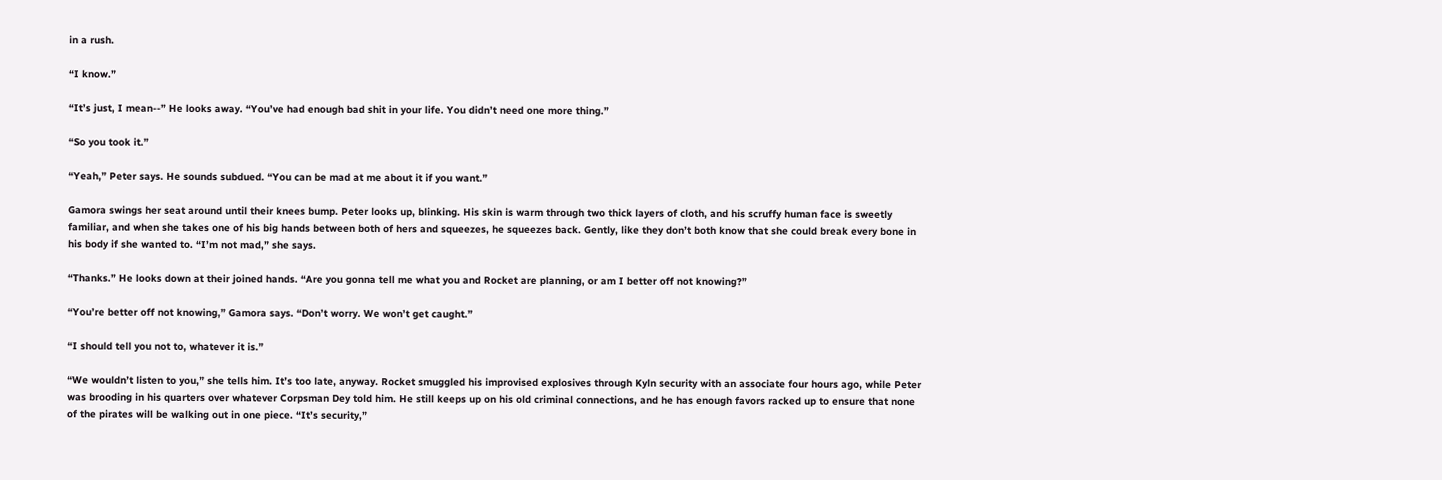in a rush.

“I know.”

“It’s just, I mean--” He looks away. “You’ve had enough bad shit in your life. You didn’t need one more thing.”

“So you took it.”

“Yeah,” Peter says. He sounds subdued. “You can be mad at me about it if you want.”

Gamora swings her seat around until their knees bump. Peter looks up, blinking. His skin is warm through two thick layers of cloth, and his scruffy human face is sweetly familiar, and when she takes one of his big hands between both of hers and squeezes, he squeezes back. Gently, like they don’t both know that she could break every bone in his body if she wanted to. “I’m not mad,” she says.

“Thanks.” He looks down at their joined hands. “Are you gonna tell me what you and Rocket are planning, or am I better off not knowing?”

“You’re better off not knowing,” Gamora says. “Don’t worry. We won’t get caught.”

“I should tell you not to, whatever it is.”

“We wouldn’t listen to you,” she tells him. It’s too late, anyway. Rocket smuggled his improvised explosives through Kyln security with an associate four hours ago, while Peter was brooding in his quarters over whatever Corpsman Dey told him. He still keeps up on his old criminal connections, and he has enough favors racked up to ensure that none of the pirates will be walking out in one piece. “It’s security,”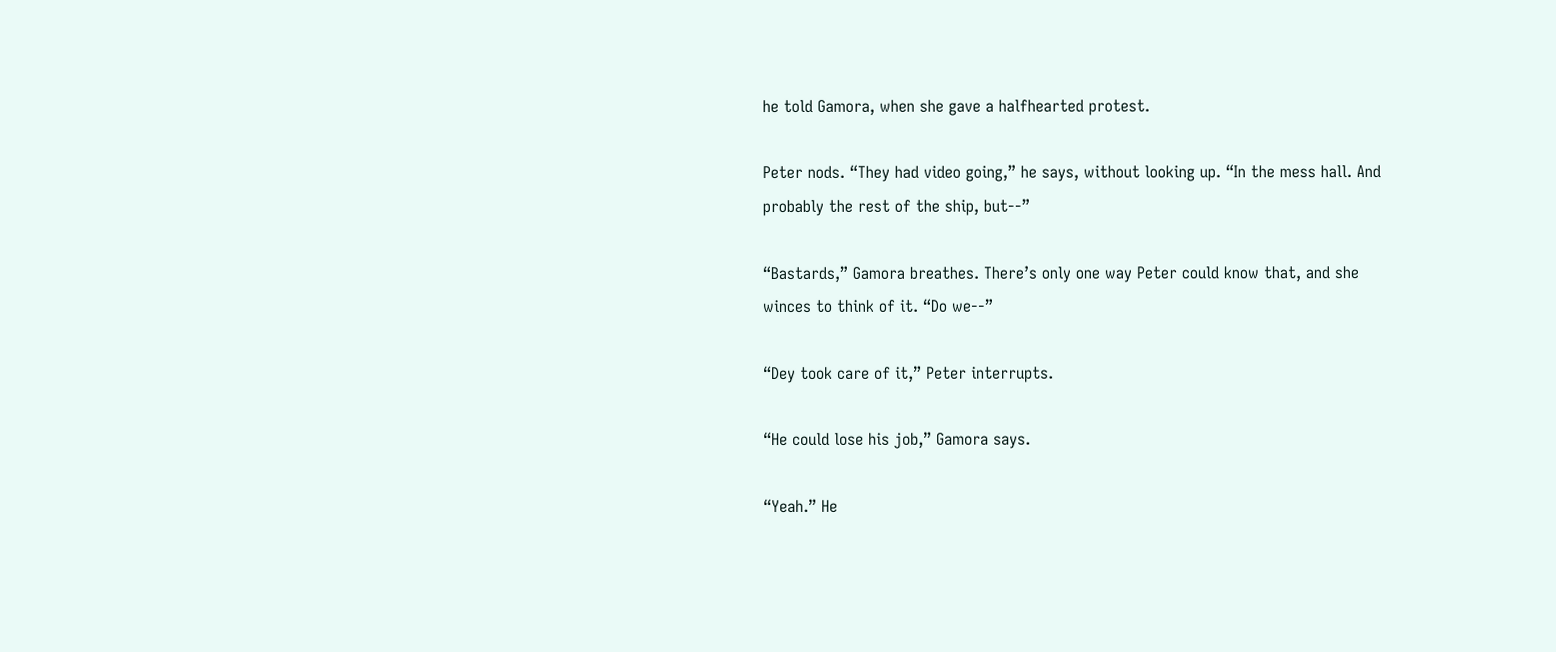he told Gamora, when she gave a halfhearted protest.

Peter nods. “They had video going,” he says, without looking up. “In the mess hall. And probably the rest of the ship, but--”

“Bastards,” Gamora breathes. There’s only one way Peter could know that, and she winces to think of it. “Do we--”

“Dey took care of it,” Peter interrupts.

“He could lose his job,” Gamora says.

“Yeah.” He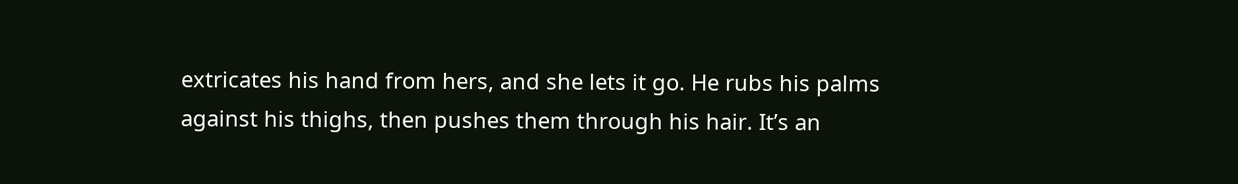extricates his hand from hers, and she lets it go. He rubs his palms against his thighs, then pushes them through his hair. It’s an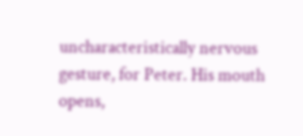uncharacteristically nervous gesture, for Peter. His mouth opens,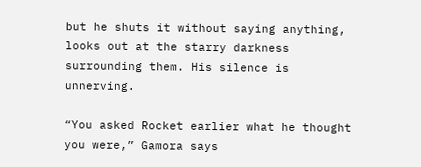but he shuts it without saying anything, looks out at the starry darkness surrounding them. His silence is unnerving.

“You asked Rocket earlier what he thought you were,” Gamora says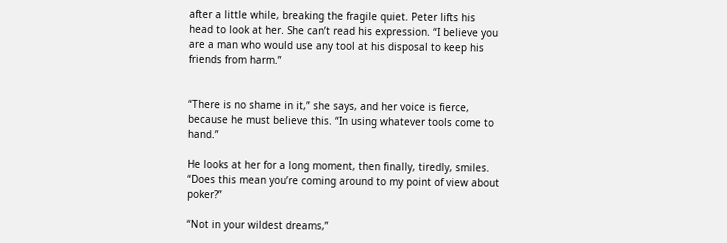after a little while, breaking the fragile quiet. Peter lifts his head to look at her. She can’t read his expression. “I believe you are a man who would use any tool at his disposal to keep his friends from harm.”


“There is no shame in it,” she says, and her voice is fierce, because he must believe this. “In using whatever tools come to hand.”

He looks at her for a long moment, then finally, tiredly, smiles. “Does this mean you’re coming around to my point of view about poker?”

“Not in your wildest dreams,”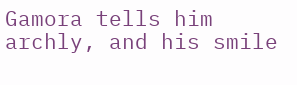Gamora tells him archly, and his smile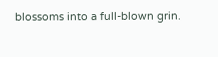blossoms into a full-blown grin.